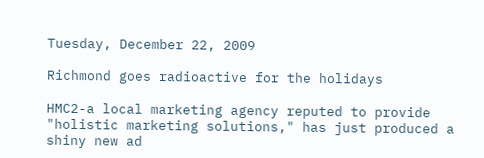Tuesday, December 22, 2009

Richmond goes radioactive for the holidays

HMC2-a local marketing agency reputed to provide "holistic marketing solutions," has just produced a shiny new ad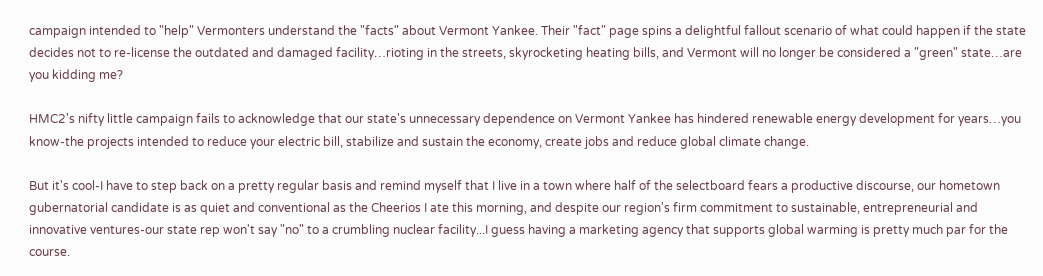campaign intended to "help" Vermonters understand the "facts" about Vermont Yankee. Their "fact" page spins a delightful fallout scenario of what could happen if the state decides not to re-license the outdated and damaged facility…rioting in the streets, skyrocketing heating bills, and Vermont will no longer be considered a "green" state…are you kidding me?

HMC2's nifty little campaign fails to acknowledge that our state's unnecessary dependence on Vermont Yankee has hindered renewable energy development for years…you know-the projects intended to reduce your electric bill, stabilize and sustain the economy, create jobs and reduce global climate change.

But it's cool-I have to step back on a pretty regular basis and remind myself that I live in a town where half of the selectboard fears a productive discourse, our hometown gubernatorial candidate is as quiet and conventional as the Cheerios I ate this morning, and despite our region's firm commitment to sustainable, entrepreneurial and innovative ventures-our state rep won't say "no" to a crumbling nuclear facility...I guess having a marketing agency that supports global warming is pretty much par for the course.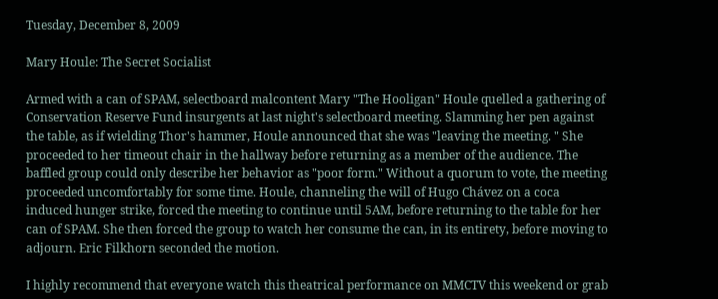Tuesday, December 8, 2009

Mary Houle: The Secret Socialist

Armed with a can of SPAM, selectboard malcontent Mary "The Hooligan" Houle quelled a gathering of Conservation Reserve Fund insurgents at last night's selectboard meeting. Slamming her pen against the table, as if wielding Thor's hammer, Houle announced that she was "leaving the meeting. " She proceeded to her timeout chair in the hallway before returning as a member of the audience. The baffled group could only describe her behavior as "poor form." Without a quorum to vote, the meeting proceeded uncomfortably for some time. Houle, channeling the will of Hugo Chávez on a coca induced hunger strike, forced the meeting to continue until 5AM, before returning to the table for her can of SPAM. She then forced the group to watch her consume the can, in its entirety, before moving to adjourn. Eric Filkhorn seconded the motion.

I highly recommend that everyone watch this theatrical performance on MMCTV this weekend or grab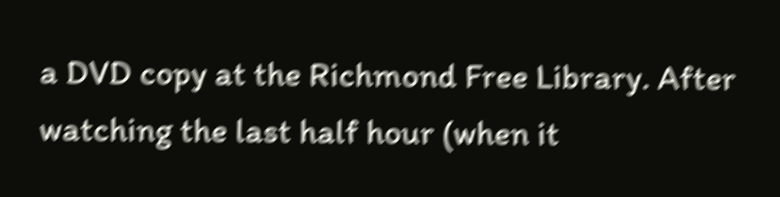a DVD copy at the Richmond Free Library. After watching the last half hour (when it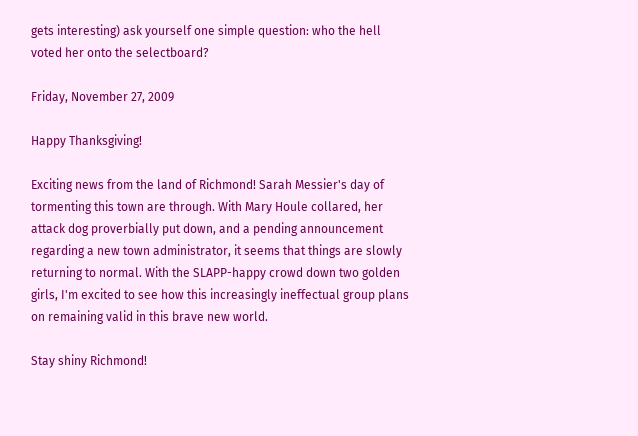gets interesting) ask yourself one simple question: who the hell voted her onto the selectboard?

Friday, November 27, 2009

Happy Thanksgiving!

Exciting news from the land of Richmond! Sarah Messier's day of tormenting this town are through. With Mary Houle collared, her attack dog proverbially put down, and a pending announcement regarding a new town administrator, it seems that things are slowly returning to normal. With the SLAPP-happy crowd down two golden girls, I'm excited to see how this increasingly ineffectual group plans on remaining valid in this brave new world.

Stay shiny Richmond!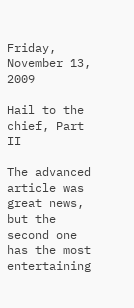Friday, November 13, 2009

Hail to the chief, Part II

The advanced article was great news, but the second one has the most entertaining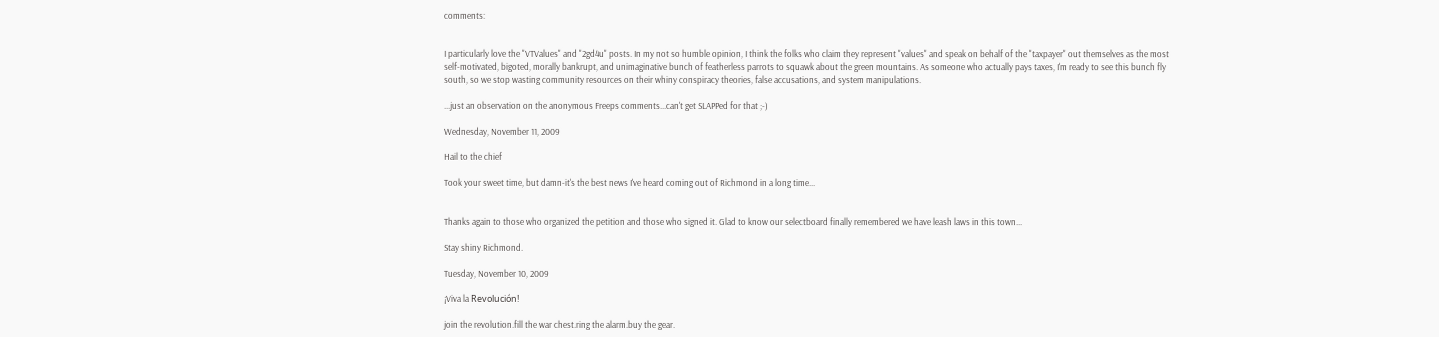comments:


I particularly love the "VTValues" and "2gd4u" posts. In my not so humble opinion, I think the folks who claim they represent "values" and speak on behalf of the "taxpayer" out themselves as the most self-motivated, bigoted, morally bankrupt, and unimaginative bunch of featherless parrots to squawk about the green mountains. As someone who actually pays taxes, I'm ready to see this bunch fly south, so we stop wasting community resources on their whiny conspiracy theories, false accusations, and system manipulations.

...just an observation on the anonymous Freeps comments...can't get SLAPPed for that ;-)

Wednesday, November 11, 2009

Hail to the chief

Took your sweet time, but damn-it's the best news I've heard coming out of Richmond in a long time...


Thanks again to those who organized the petition and those who signed it. Glad to know our selectboard finally remembered we have leash laws in this town...

Stay shiny Richmond.

Tuesday, November 10, 2009

¡Viva la Revolución!

join the revolution.fill the war chest.ring the alarm.buy the gear.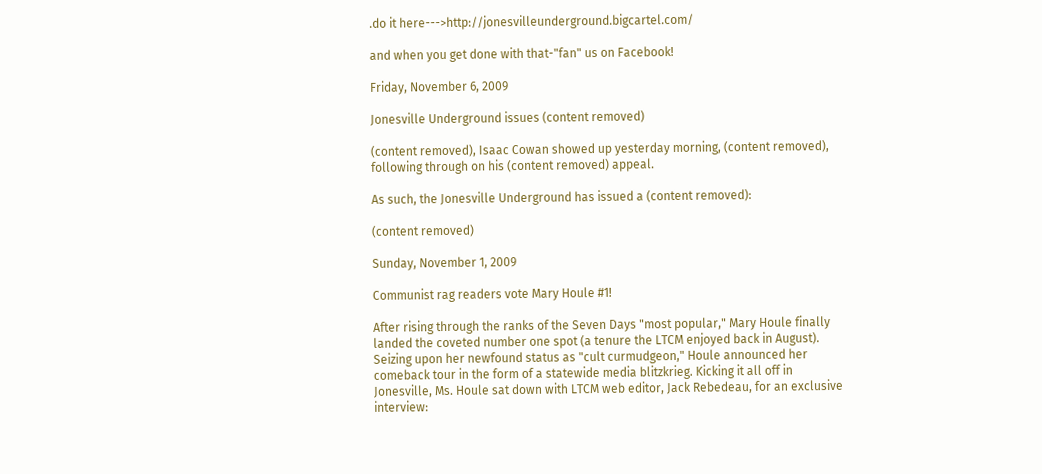.do it here--->http://jonesvilleunderground.bigcartel.com/

and when you get done with that-"fan" us on Facebook!

Friday, November 6, 2009

Jonesville Underground issues (content removed)

(content removed), Isaac Cowan showed up yesterday morning, (content removed), following through on his (content removed) appeal.

As such, the Jonesville Underground has issued a (content removed):

(content removed)

Sunday, November 1, 2009

Communist rag readers vote Mary Houle #1!

After rising through the ranks of the Seven Days "most popular," Mary Houle finally landed the coveted number one spot (a tenure the LTCM enjoyed back in August). Seizing upon her newfound status as "cult curmudgeon," Houle announced her comeback tour in the form of a statewide media blitzkrieg. Kicking it all off in Jonesville, Ms. Houle sat down with LTCM web editor, Jack Rebedeau, for an exclusive interview: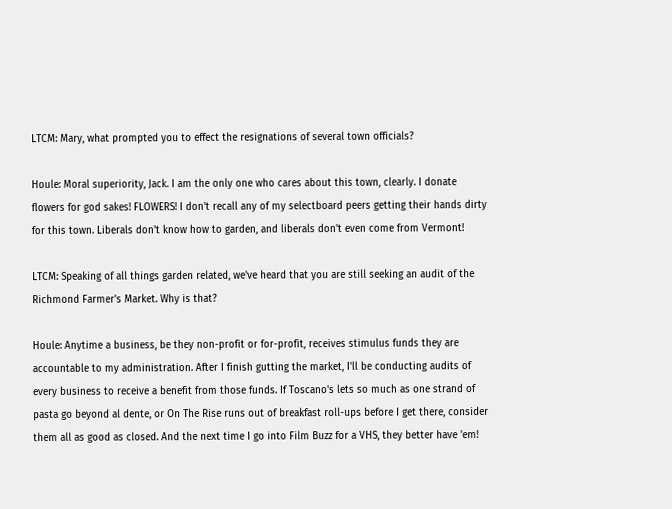LTCM: Mary, what prompted you to effect the resignations of several town officials?

Houle: Moral superiority, Jack. I am the only one who cares about this town, clearly. I donate flowers for god sakes! FLOWERS! I don't recall any of my selectboard peers getting their hands dirty for this town. Liberals don't know how to garden, and liberals don't even come from Vermont!

LTCM: Speaking of all things garden related, we've heard that you are still seeking an audit of the Richmond Farmer's Market. Why is that?

Houle: Anytime a business, be they non-profit or for-profit, receives stimulus funds they are accountable to my administration. After I finish gutting the market, I'll be conducting audits of every business to receive a benefit from those funds. If Toscano's lets so much as one strand of pasta go beyond al dente, or On The Rise runs out of breakfast roll-ups before I get there, consider them all as good as closed. And the next time I go into Film Buzz for a VHS, they better have 'em!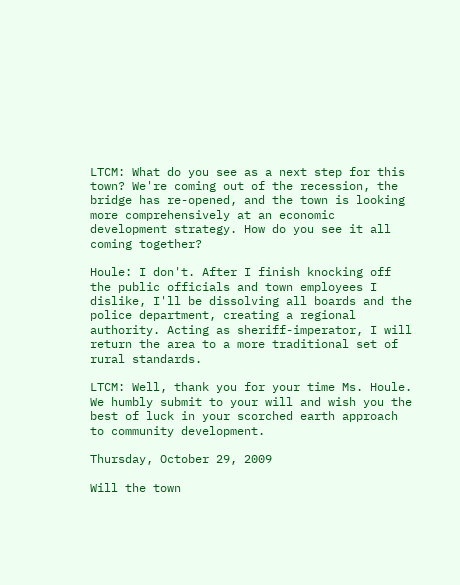LTCM: What do you see as a next step for this town? We're coming out of the recession, the bridge has re-opened, and the town is looking more comprehensively at an economic development strategy. How do you see it all coming together?

Houle: I don't. After I finish knocking off the public officials and town employees I dislike, I'll be dissolving all boards and the police department, creating a regional authority. Acting as sheriff-imperator, I will return the area to a more traditional set of rural standards.

LTCM: Well, thank you for your time Ms. Houle. We humbly submit to your will and wish you the best of luck in your scorched earth approach to community development.

Thursday, October 29, 2009

Will the town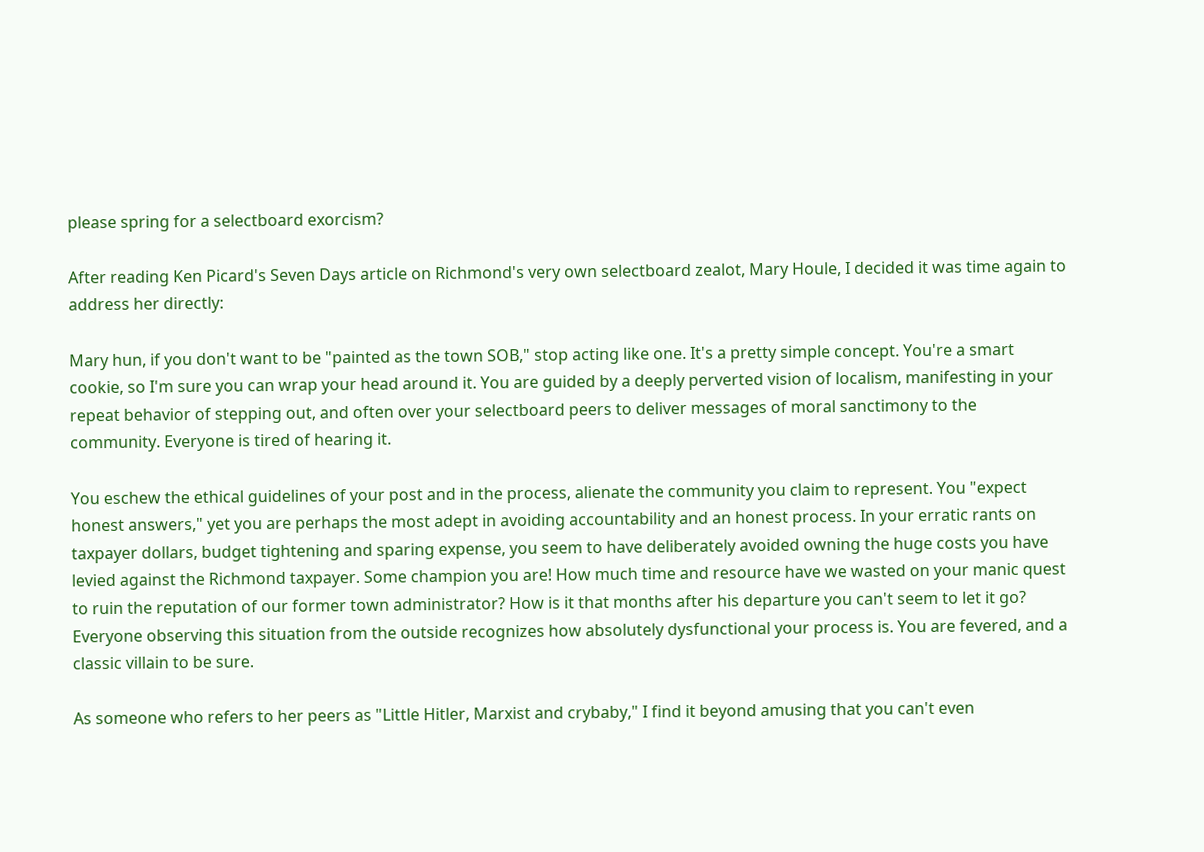please spring for a selectboard exorcism?

After reading Ken Picard's Seven Days article on Richmond's very own selectboard zealot, Mary Houle, I decided it was time again to address her directly:

Mary hun, if you don't want to be "painted as the town SOB," stop acting like one. It's a pretty simple concept. You're a smart cookie, so I'm sure you can wrap your head around it. You are guided by a deeply perverted vision of localism, manifesting in your repeat behavior of stepping out, and often over your selectboard peers to deliver messages of moral sanctimony to the community. Everyone is tired of hearing it.

You eschew the ethical guidelines of your post and in the process, alienate the community you claim to represent. You "expect honest answers," yet you are perhaps the most adept in avoiding accountability and an honest process. In your erratic rants on taxpayer dollars, budget tightening and sparing expense, you seem to have deliberately avoided owning the huge costs you have levied against the Richmond taxpayer. Some champion you are! How much time and resource have we wasted on your manic quest to ruin the reputation of our former town administrator? How is it that months after his departure you can't seem to let it go? Everyone observing this situation from the outside recognizes how absolutely dysfunctional your process is. You are fevered, and a classic villain to be sure.

As someone who refers to her peers as "Little Hitler, Marxist and crybaby," I find it beyond amusing that you can't even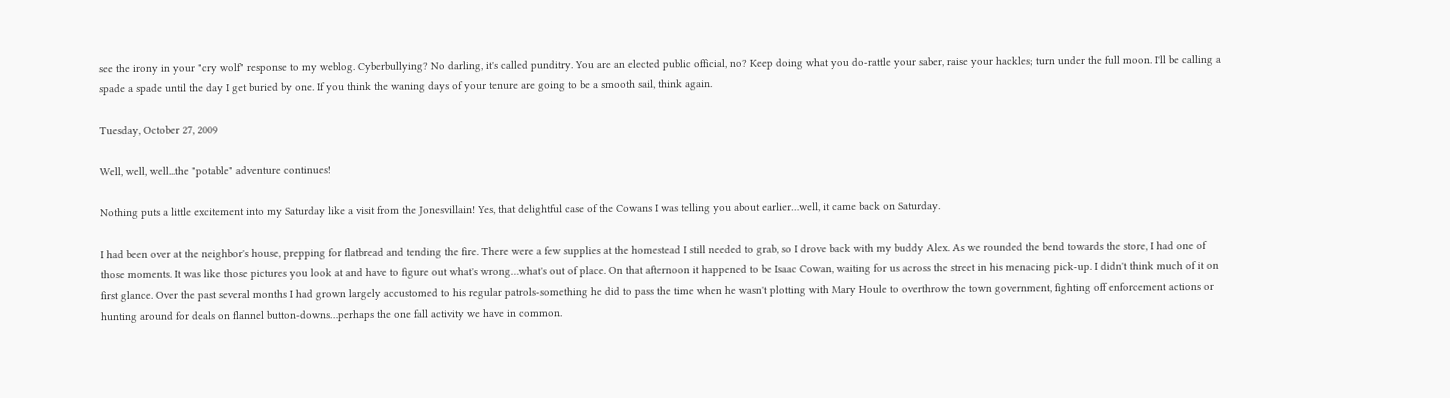see the irony in your "cry wolf" response to my weblog. Cyberbullying? No darling, it's called punditry. You are an elected public official, no? Keep doing what you do-rattle your saber, raise your hackles; turn under the full moon. I'll be calling a spade a spade until the day I get buried by one. If you think the waning days of your tenure are going to be a smooth sail, think again.

Tuesday, October 27, 2009

Well, well, well...the "potable" adventure continues!

Nothing puts a little excitement into my Saturday like a visit from the Jonesvillain! Yes, that delightful case of the Cowans I was telling you about earlier…well, it came back on Saturday.

I had been over at the neighbor's house, prepping for flatbread and tending the fire. There were a few supplies at the homestead I still needed to grab, so I drove back with my buddy Alex. As we rounded the bend towards the store, I had one of those moments. It was like those pictures you look at and have to figure out what's wrong…what's out of place. On that afternoon it happened to be Isaac Cowan, waiting for us across the street in his menacing pick-up. I didn't think much of it on first glance. Over the past several months I had grown largely accustomed to his regular patrols-something he did to pass the time when he wasn't plotting with Mary Houle to overthrow the town government, fighting off enforcement actions or hunting around for deals on flannel button-downs…perhaps the one fall activity we have in common.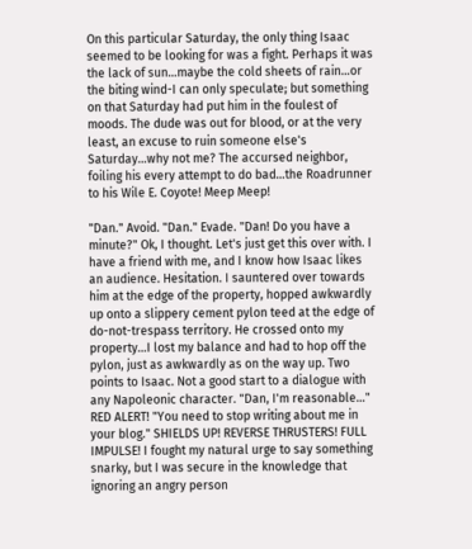On this particular Saturday, the only thing Isaac seemed to be looking for was a fight. Perhaps it was the lack of sun…maybe the cold sheets of rain…or the biting wind-I can only speculate; but something on that Saturday had put him in the foulest of moods. The dude was out for blood, or at the very least, an excuse to ruin someone else's Saturday…why not me? The accursed neighbor, foiling his every attempt to do bad…the Roadrunner to his Wile E. Coyote! Meep Meep!

"Dan." Avoid. "Dan." Evade. "Dan! Do you have a minute?" Ok, I thought. Let's just get this over with. I have a friend with me, and I know how Isaac likes an audience. Hesitation. I sauntered over towards him at the edge of the property, hopped awkwardly up onto a slippery cement pylon teed at the edge of do-not-trespass territory. He crossed onto my property…I lost my balance and had to hop off the pylon, just as awkwardly as on the way up. Two points to Isaac. Not a good start to a dialogue with any Napoleonic character. "Dan, I'm reasonable…" RED ALERT! "You need to stop writing about me in your blog." SHIELDS UP! REVERSE THRUSTERS! FULL IMPULSE! I fought my natural urge to say something snarky, but I was secure in the knowledge that ignoring an angry person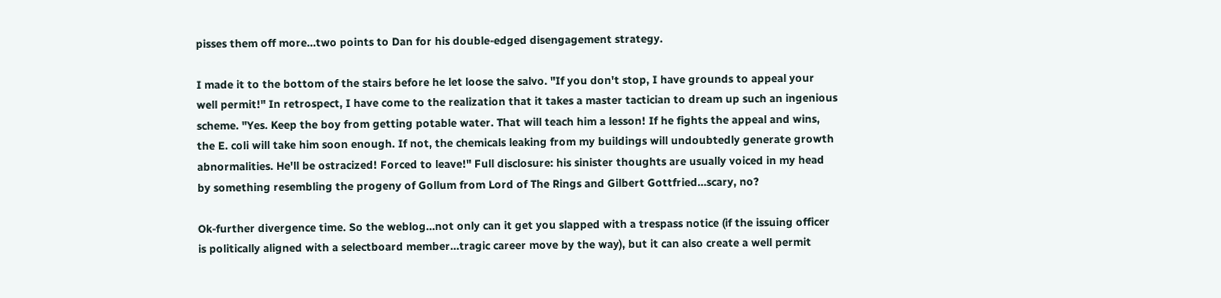pisses them off more…two points to Dan for his double-edged disengagement strategy.

I made it to the bottom of the stairs before he let loose the salvo. "If you don't stop, I have grounds to appeal your well permit!" In retrospect, I have come to the realization that it takes a master tactician to dream up such an ingenious scheme. "Yes. Keep the boy from getting potable water. That will teach him a lesson! If he fights the appeal and wins, the E. coli will take him soon enough. If not, the chemicals leaking from my buildings will undoubtedly generate growth abnormalities. He'll be ostracized! Forced to leave!" Full disclosure: his sinister thoughts are usually voiced in my head by something resembling the progeny of Gollum from Lord of The Rings and Gilbert Gottfried…scary, no?

Ok-further divergence time. So the weblog…not only can it get you slapped with a trespass notice (if the issuing officer is politically aligned with a selectboard member…tragic career move by the way), but it can also create a well permit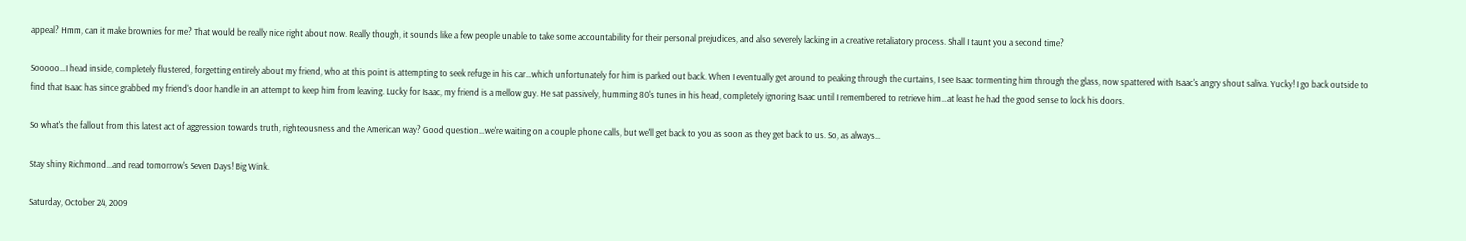appeal? Hmm, can it make brownies for me? That would be really nice right about now. Really though, it sounds like a few people unable to take some accountability for their personal prejudices, and also severely lacking in a creative retaliatory process. Shall I taunt you a second time?

Sooooo…I head inside, completely flustered, forgetting entirely about my friend, who at this point is attempting to seek refuge in his car…which unfortunately for him is parked out back. When I eventually get around to peaking through the curtains, I see Isaac tormenting him through the glass, now spattered with Isaac's angry shout saliva. Yucky! I go back outside to find that Isaac has since grabbed my friend's door handle in an attempt to keep him from leaving. Lucky for Isaac, my friend is a mellow guy. He sat passively, humming 80's tunes in his head, completely ignoring Isaac until I remembered to retrieve him…at least he had the good sense to lock his doors.

So what's the fallout from this latest act of aggression towards truth, righteousness and the American way? Good question…we're waiting on a couple phone calls, but we'll get back to you as soon as they get back to us. So, as always…

Stay shiny Richmond...and read tomorrow's Seven Days! Big Wink.

Saturday, October 24, 2009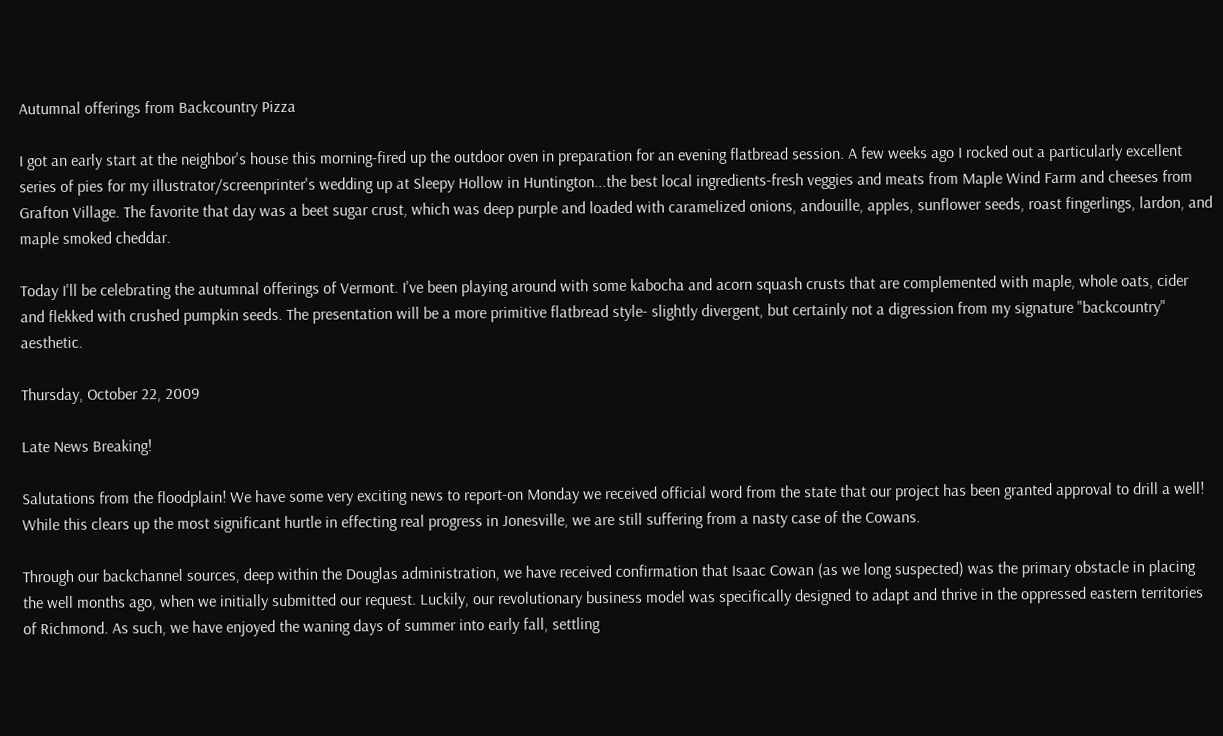Autumnal offerings from Backcountry Pizza

I got an early start at the neighbor's house this morning-fired up the outdoor oven in preparation for an evening flatbread session. A few weeks ago I rocked out a particularly excellent series of pies for my illustrator/screenprinter's wedding up at Sleepy Hollow in Huntington...the best local ingredients-fresh veggies and meats from Maple Wind Farm and cheeses from Grafton Village. The favorite that day was a beet sugar crust, which was deep purple and loaded with caramelized onions, andouille, apples, sunflower seeds, roast fingerlings, lardon, and maple smoked cheddar.

Today I'll be celebrating the autumnal offerings of Vermont. I've been playing around with some kabocha and acorn squash crusts that are complemented with maple, whole oats, cider and flekked with crushed pumpkin seeds. The presentation will be a more primitive flatbread style- slightly divergent, but certainly not a digression from my signature "backcountry" aesthetic.

Thursday, October 22, 2009

Late News Breaking!

Salutations from the floodplain! We have some very exciting news to report-on Monday we received official word from the state that our project has been granted approval to drill a well! While this clears up the most significant hurtle in effecting real progress in Jonesville, we are still suffering from a nasty case of the Cowans.

Through our backchannel sources, deep within the Douglas administration, we have received confirmation that Isaac Cowan (as we long suspected) was the primary obstacle in placing the well months ago, when we initially submitted our request. Luckily, our revolutionary business model was specifically designed to adapt and thrive in the oppressed eastern territories of Richmond. As such, we have enjoyed the waning days of summer into early fall, settling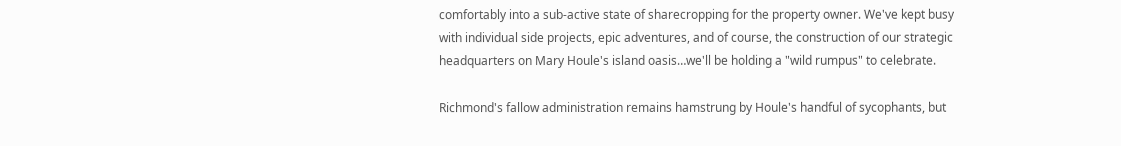comfortably into a sub-active state of sharecropping for the property owner. We've kept busy with individual side projects, epic adventures, and of course, the construction of our strategic headquarters on Mary Houle's island oasis…we'll be holding a "wild rumpus" to celebrate.

Richmond's fallow administration remains hamstrung by Houle's handful of sycophants, but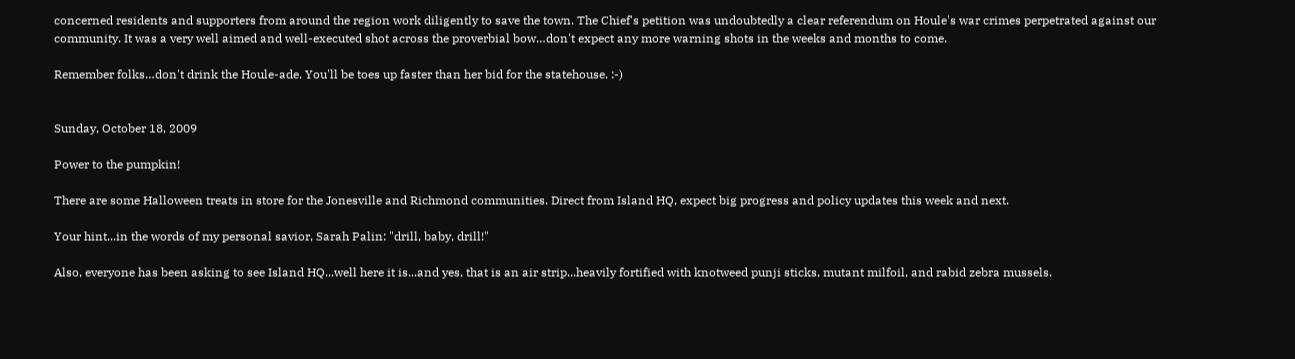concerned residents and supporters from around the region work diligently to save the town. The Chief's petition was undoubtedly a clear referendum on Houle's war crimes perpetrated against our community. It was a very well aimed and well-executed shot across the proverbial bow…don't expect any more warning shots in the weeks and months to come.

Remember folks…don't drink the Houle-ade. You'll be toes up faster than her bid for the statehouse. :-)


Sunday, October 18, 2009

Power to the pumpkin!

There are some Halloween treats in store for the Jonesville and Richmond communities. Direct from Island HQ, expect big progress and policy updates this week and next.

Your hint...in the words of my personal savior, Sarah Palin: "drill, baby, drill!"

Also, everyone has been asking to see Island HQ...well here it is...and yes, that is an air strip...heavily fortified with knotweed punji sticks, mutant milfoil, and rabid zebra mussels.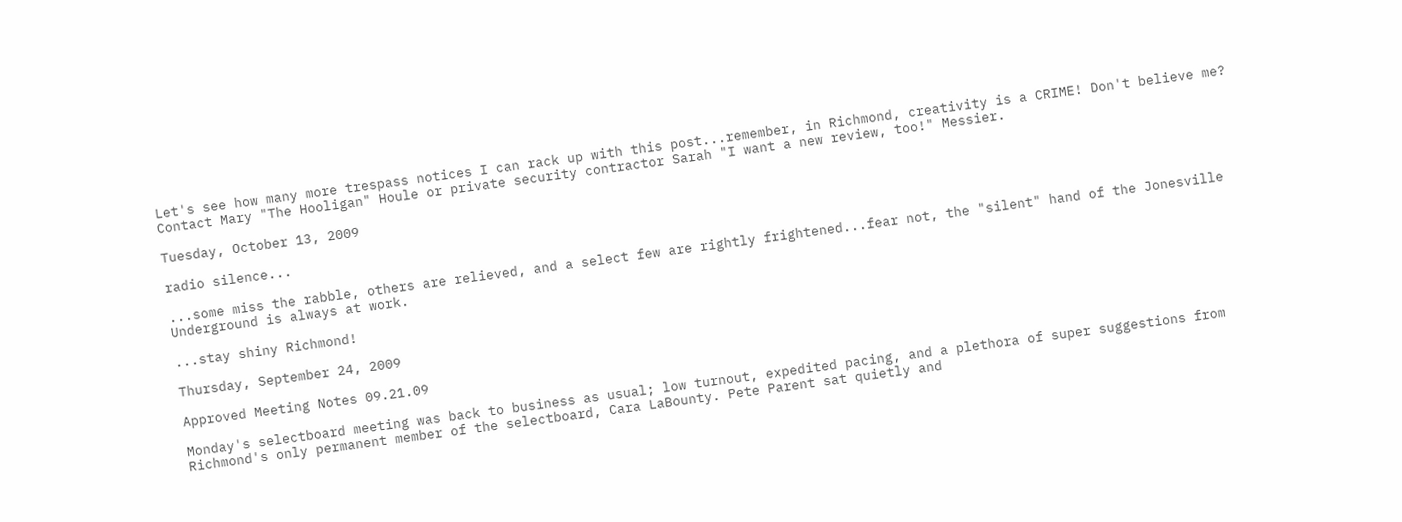Let's see how many more trespass notices I can rack up with this post...remember, in Richmond, creativity is a CRIME! Don't believe me? Contact Mary "The Hooligan" Houle or private security contractor Sarah "I want a new review, too!" Messier.

Tuesday, October 13, 2009

radio silence...

...some miss the rabble, others are relieved, and a select few are rightly frightened...fear not, the "silent" hand of the Jonesville Underground is always at work.

...stay shiny Richmond!

Thursday, September 24, 2009

Approved Meeting Notes 09.21.09

Monday's selectboard meeting was back to business as usual; low turnout, expedited pacing, and a plethora of super suggestions from Richmond's only permanent member of the selectboard, Cara LaBounty. Pete Parent sat quietly and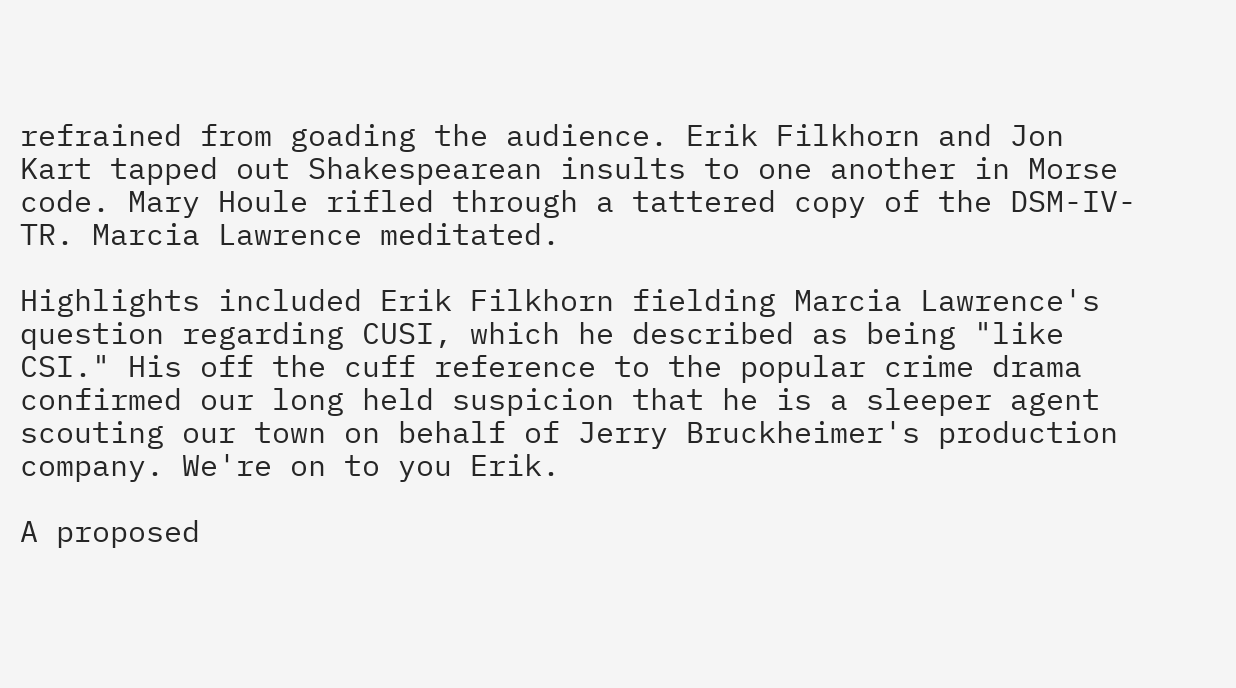refrained from goading the audience. Erik Filkhorn and Jon Kart tapped out Shakespearean insults to one another in Morse code. Mary Houle rifled through a tattered copy of the DSM-IV-TR. Marcia Lawrence meditated.

Highlights included Erik Filkhorn fielding Marcia Lawrence's question regarding CUSI, which he described as being "like CSI." His off the cuff reference to the popular crime drama confirmed our long held suspicion that he is a sleeper agent scouting our town on behalf of Jerry Bruckheimer's production company. We're on to you Erik.

A proposed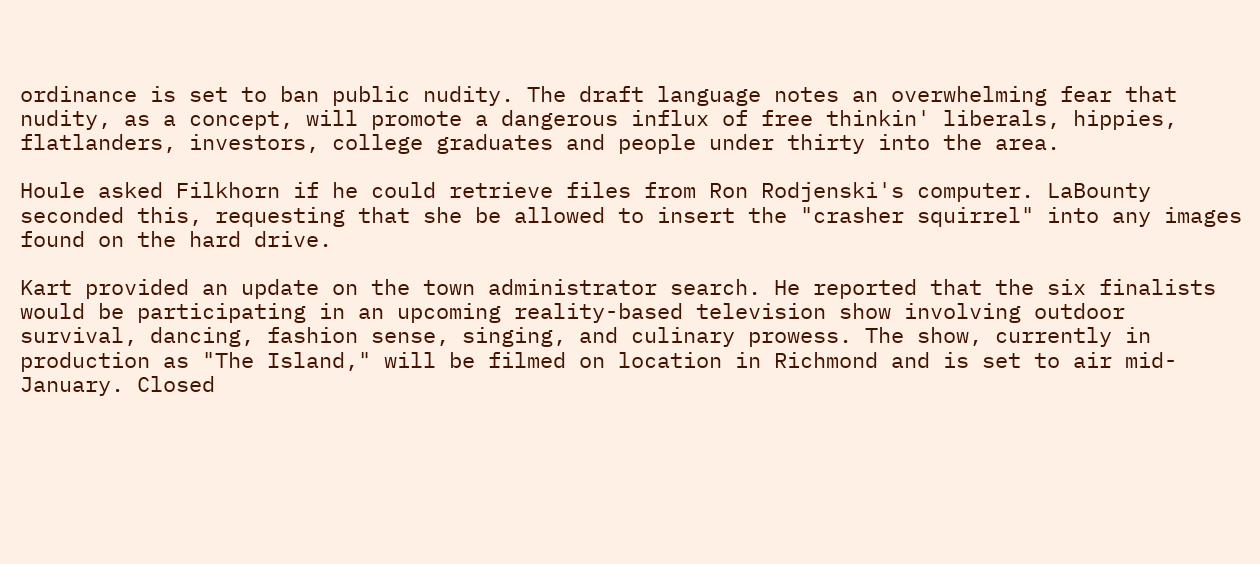ordinance is set to ban public nudity. The draft language notes an overwhelming fear that nudity, as a concept, will promote a dangerous influx of free thinkin' liberals, hippies, flatlanders, investors, college graduates and people under thirty into the area.

Houle asked Filkhorn if he could retrieve files from Ron Rodjenski's computer. LaBounty seconded this, requesting that she be allowed to insert the "crasher squirrel" into any images found on the hard drive.

Kart provided an update on the town administrator search. He reported that the six finalists would be participating in an upcoming reality-based television show involving outdoor survival, dancing, fashion sense, singing, and culinary prowess. The show, currently in production as "The Island," will be filmed on location in Richmond and is set to air mid-January. Closed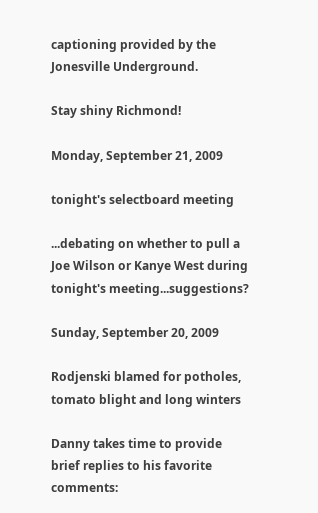captioning provided by the Jonesville Underground.

Stay shiny Richmond!

Monday, September 21, 2009

tonight's selectboard meeting

...debating on whether to pull a Joe Wilson or Kanye West during tonight's meeting...suggestions?

Sunday, September 20, 2009

Rodjenski blamed for potholes, tomato blight and long winters

Danny takes time to provide brief replies to his favorite comments: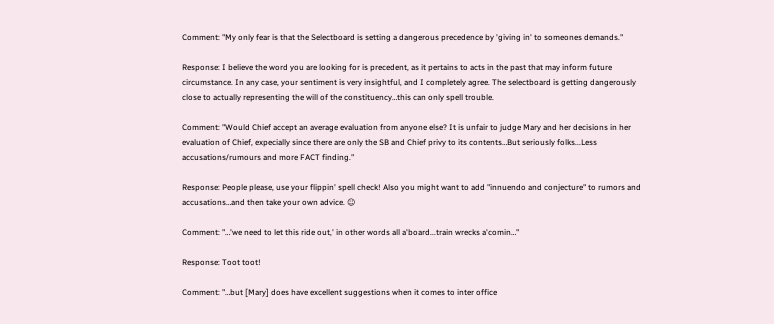Comment: "My only fear is that the Selectboard is setting a dangerous precedence by 'giving in' to someones demands."

Response: I believe the word you are looking for is precedent, as it pertains to acts in the past that may inform future circumstance. In any case, your sentiment is very insightful, and I completely agree. The selectboard is getting dangerously close to actually representing the will of the constituency…this can only spell trouble.

Comment: "Would Chief accept an average evaluation from anyone else? It is unfair to judge Mary and her decisions in her evaluation of Chief, expecially since there are only the SB and Chief privy to its contents…But seriously folks...Less accusations/rumours and more FACT finding."

Response: People please, use your flippin' spell check! Also you might want to add "innuendo and conjecture" to rumors and accusations…and then take your own advice. ☺

Comment: "…'we need to let this ride out,' in other words all a'board...train wrecks a'comin…"

Response: Toot toot!

Comment: "…but [Mary] does have excellent suggestions when it comes to inter office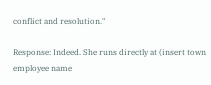conflict and resolution."

Response: Indeed. She runs directly at (insert town employee name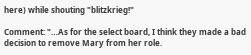here) while shouting "blitzkrieg!"

Comment: "…As for the select board, I think they made a bad decision to remove Mary from her role.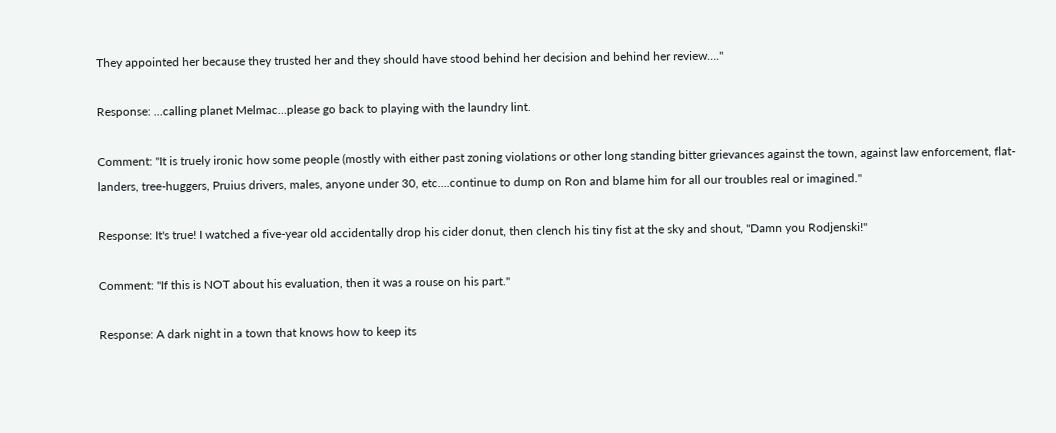They appointed her because they trusted her and they should have stood behind her decision and behind her review…."

Response: ...calling planet Melmac…please go back to playing with the laundry lint.

Comment: "It is truely ironic how some people (mostly with either past zoning violations or other long standing bitter grievances against the town, against law enforcement, flat-landers, tree-huggers, Pruius drivers, males, anyone under 30, etc….continue to dump on Ron and blame him for all our troubles real or imagined."

Response: It's true! I watched a five-year old accidentally drop his cider donut, then clench his tiny fist at the sky and shout, "Damn you Rodjenski!"

Comment: "If this is NOT about his evaluation, then it was a rouse on his part."

Response: A dark night in a town that knows how to keep its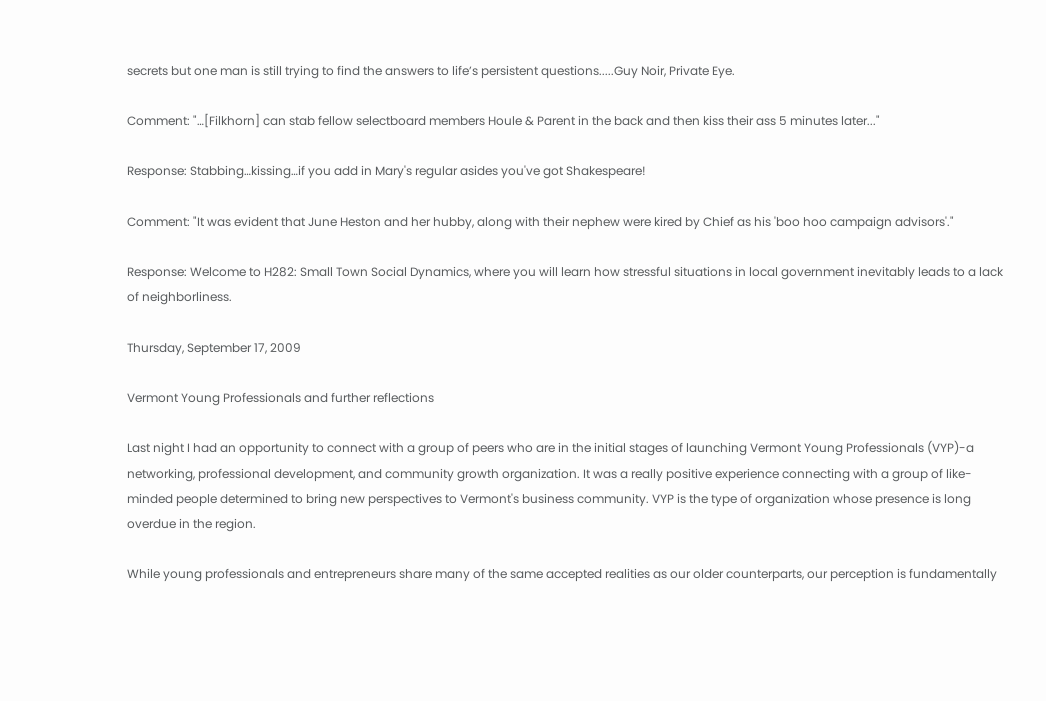secrets but one man is still trying to find the answers to life’s persistent questions.....Guy Noir, Private Eye.

Comment: "…[Filkhorn] can stab fellow selectboard members Houle & Parent in the back and then kiss their ass 5 minutes later..."

Response: Stabbing…kissing…if you add in Mary's regular asides you've got Shakespeare!

Comment: "It was evident that June Heston and her hubby, along with their nephew were kired by Chief as his 'boo hoo campaign advisors'."

Response: Welcome to H282: Small Town Social Dynamics, where you will learn how stressful situations in local government inevitably leads to a lack of neighborliness.

Thursday, September 17, 2009

Vermont Young Professionals and further reflections

Last night I had an opportunity to connect with a group of peers who are in the initial stages of launching Vermont Young Professionals (VYP)-a networking, professional development, and community growth organization. It was a really positive experience connecting with a group of like-minded people determined to bring new perspectives to Vermont's business community. VYP is the type of organization whose presence is long overdue in the region.

While young professionals and entrepreneurs share many of the same accepted realities as our older counterparts, our perception is fundamentally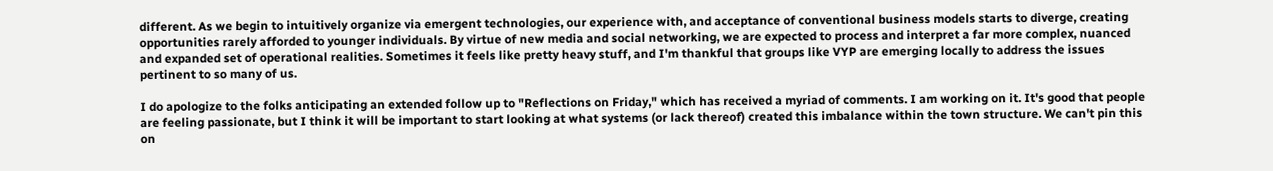different. As we begin to intuitively organize via emergent technologies, our experience with, and acceptance of conventional business models starts to diverge, creating opportunities rarely afforded to younger individuals. By virtue of new media and social networking, we are expected to process and interpret a far more complex, nuanced and expanded set of operational realities. Sometimes it feels like pretty heavy stuff, and I'm thankful that groups like VYP are emerging locally to address the issues pertinent to so many of us.

I do apologize to the folks anticipating an extended follow up to "Reflections on Friday," which has received a myriad of comments. I am working on it. It's good that people are feeling passionate, but I think it will be important to start looking at what systems (or lack thereof) created this imbalance within the town structure. We can't pin this on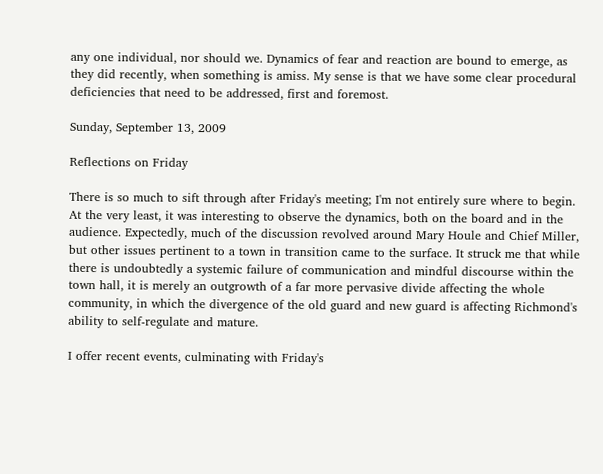any one individual, nor should we. Dynamics of fear and reaction are bound to emerge, as they did recently, when something is amiss. My sense is that we have some clear procedural deficiencies that need to be addressed, first and foremost.

Sunday, September 13, 2009

Reflections on Friday

There is so much to sift through after Friday's meeting; I'm not entirely sure where to begin. At the very least, it was interesting to observe the dynamics, both on the board and in the audience. Expectedly, much of the discussion revolved around Mary Houle and Chief Miller, but other issues pertinent to a town in transition came to the surface. It struck me that while there is undoubtedly a systemic failure of communication and mindful discourse within the town hall, it is merely an outgrowth of a far more pervasive divide affecting the whole community, in which the divergence of the old guard and new guard is affecting Richmond's ability to self-regulate and mature.

I offer recent events, culminating with Friday's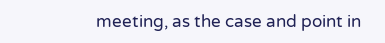meeting, as the case and point in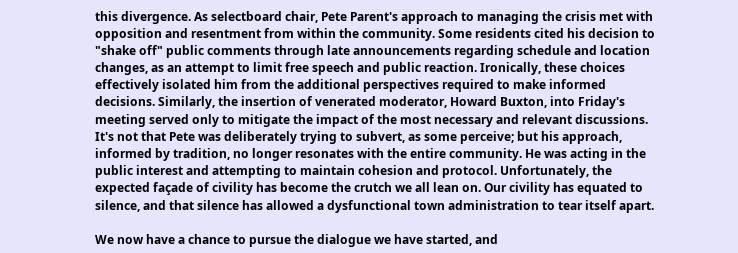this divergence. As selectboard chair, Pete Parent's approach to managing the crisis met with opposition and resentment from within the community. Some residents cited his decision to "shake off" public comments through late announcements regarding schedule and location changes, as an attempt to limit free speech and public reaction. Ironically, these choices effectively isolated him from the additional perspectives required to make informed decisions. Similarly, the insertion of venerated moderator, Howard Buxton, into Friday's meeting served only to mitigate the impact of the most necessary and relevant discussions. It's not that Pete was deliberately trying to subvert, as some perceive; but his approach, informed by tradition, no longer resonates with the entire community. He was acting in the public interest and attempting to maintain cohesion and protocol. Unfortunately, the expected façade of civility has become the crutch we all lean on. Our civility has equated to silence, and that silence has allowed a dysfunctional town administration to tear itself apart.

We now have a chance to pursue the dialogue we have started, and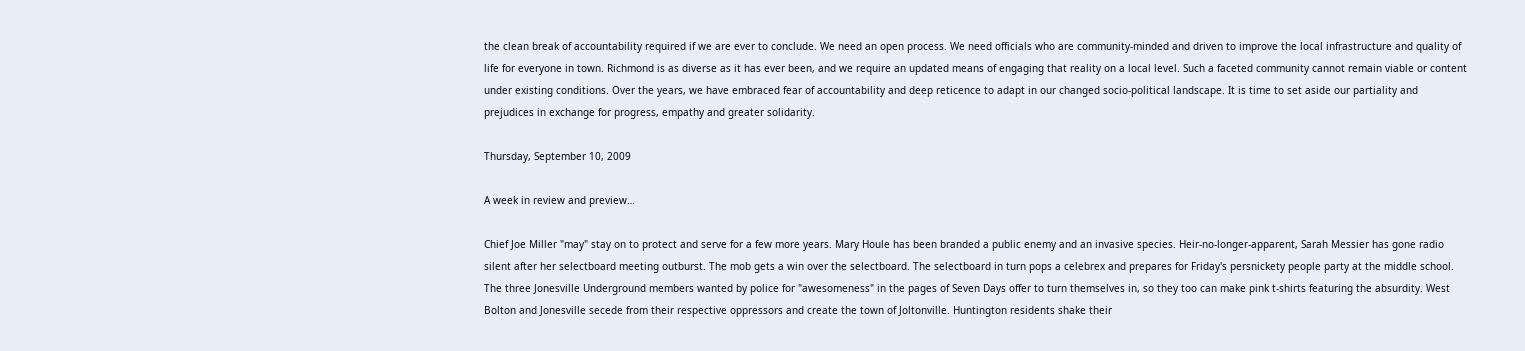the clean break of accountability required if we are ever to conclude. We need an open process. We need officials who are community-minded and driven to improve the local infrastructure and quality of life for everyone in town. Richmond is as diverse as it has ever been, and we require an updated means of engaging that reality on a local level. Such a faceted community cannot remain viable or content under existing conditions. Over the years, we have embraced fear of accountability and deep reticence to adapt in our changed socio-political landscape. It is time to set aside our partiality and prejudices in exchange for progress, empathy and greater solidarity.

Thursday, September 10, 2009

A week in review and preview…

Chief Joe Miller "may" stay on to protect and serve for a few more years. Mary Houle has been branded a public enemy and an invasive species. Heir-no-longer-apparent, Sarah Messier has gone radio silent after her selectboard meeting outburst. The mob gets a win over the selectboard. The selectboard in turn pops a celebrex and prepares for Friday's persnickety people party at the middle school. The three Jonesville Underground members wanted by police for "awesomeness" in the pages of Seven Days offer to turn themselves in, so they too can make pink t-shirts featuring the absurdity. West Bolton and Jonesville secede from their respective oppressors and create the town of Joltonville. Huntington residents shake their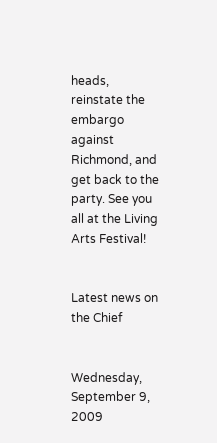heads, reinstate the embargo against Richmond, and get back to the party. See you all at the Living Arts Festival!


Latest news on the Chief


Wednesday, September 9, 2009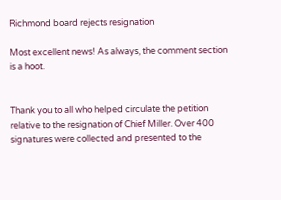Richmond board rejects resignation

Most excellent news! As always, the comment section is a hoot.


Thank you to all who helped circulate the petition relative to the resignation of Chief Miller. Over 400 signatures were collected and presented to the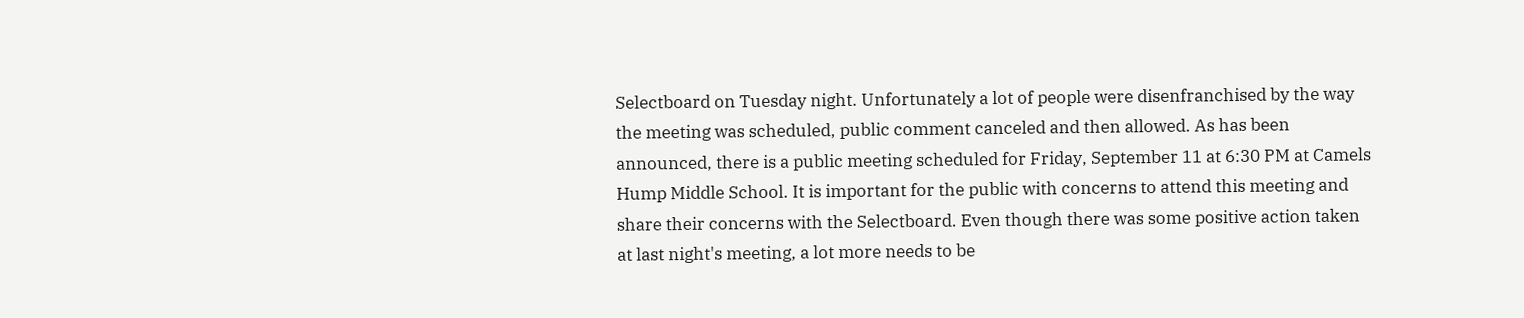Selectboard on Tuesday night. Unfortunately a lot of people were disenfranchised by the way the meeting was scheduled, public comment canceled and then allowed. As has been announced, there is a public meeting scheduled for Friday, September 11 at 6:30 PM at Camels Hump Middle School. It is important for the public with concerns to attend this meeting and share their concerns with the Selectboard. Even though there was some positive action taken at last night's meeting, a lot more needs to be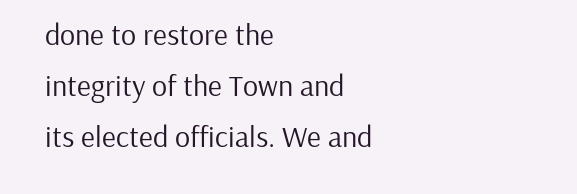done to restore the integrity of the Town and its elected officials. We and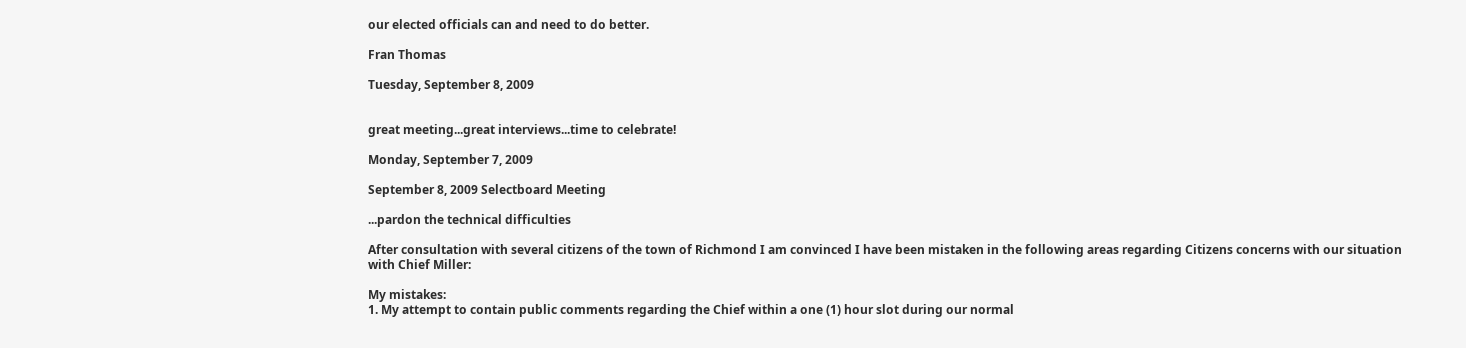our elected officials can and need to do better.

Fran Thomas

Tuesday, September 8, 2009


great meeting...great interviews...time to celebrate!

Monday, September 7, 2009

September 8, 2009 Selectboard Meeting

...pardon the technical difficulties

After consultation with several citizens of the town of Richmond I am convinced I have been mistaken in the following areas regarding Citizens concerns with our situation with Chief Miller:

My mistakes:
1. My attempt to contain public comments regarding the Chief within a one (1) hour slot during our normal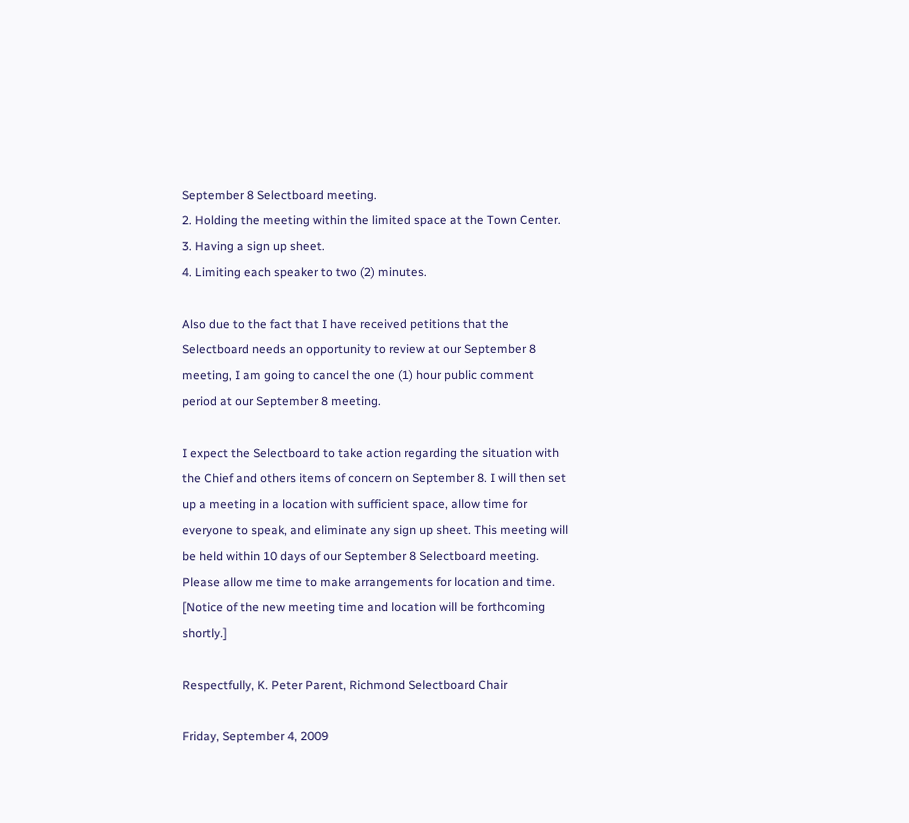September 8 Selectboard meeting.
2. Holding the meeting within the limited space at the Town Center.
3. Having a sign up sheet.
4. Limiting each speaker to two (2) minutes.

Also due to the fact that I have received petitions that the Selectboard needs an opportunity to review at our September 8 meeting, I am going to cancel the one (1) hour public comment period at our September 8 meeting.

I expect the Selectboard to take action regarding the situation with the Chief and others items of concern on September 8. I will then set up a meeting in a location with sufficient space, allow time for everyone to speak, and eliminate any sign up sheet. This meeting will be held within 10 days of our September 8 Selectboard meeting. Please allow me time to make arrangements for location and time. [Notice of the new meeting time and location will be forthcoming shortly.]

Respectfully, K. Peter Parent, Richmond Selectboard Chair

Friday, September 4, 2009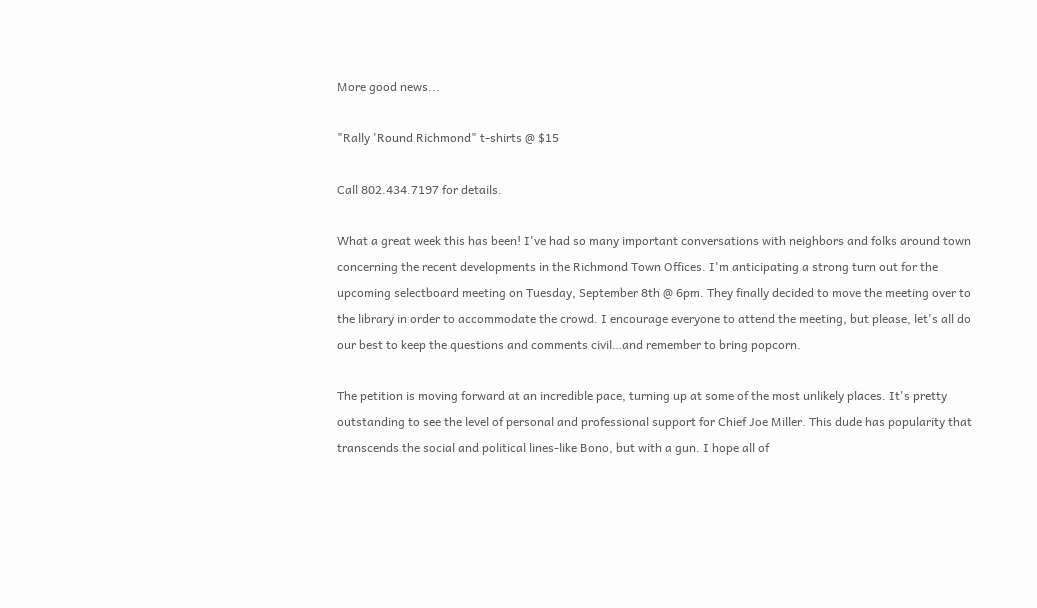More good news...

"Rally 'Round Richmond" t-shirts @ $15

Call 802.434.7197 for details.

What a great week this has been! I've had so many important conversations with neighbors and folks around town concerning the recent developments in the Richmond Town Offices. I'm anticipating a strong turn out for the upcoming selectboard meeting on Tuesday, September 8th @ 6pm. They finally decided to move the meeting over to the library in order to accommodate the crowd. I encourage everyone to attend the meeting, but please, let's all do our best to keep the questions and comments civil…and remember to bring popcorn.

The petition is moving forward at an incredible pace, turning up at some of the most unlikely places. It's pretty outstanding to see the level of personal and professional support for Chief Joe Miller. This dude has popularity that transcends the social and political lines-like Bono, but with a gun. I hope all of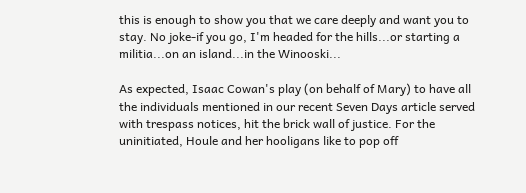this is enough to show you that we care deeply and want you to stay. No joke-if you go, I'm headed for the hills...or starting a militia...on an island...in the Winooski...

As expected, Isaac Cowan's play (on behalf of Mary) to have all the individuals mentioned in our recent Seven Days article served with trespass notices, hit the brick wall of justice. For the uninitiated, Houle and her hooligans like to pop off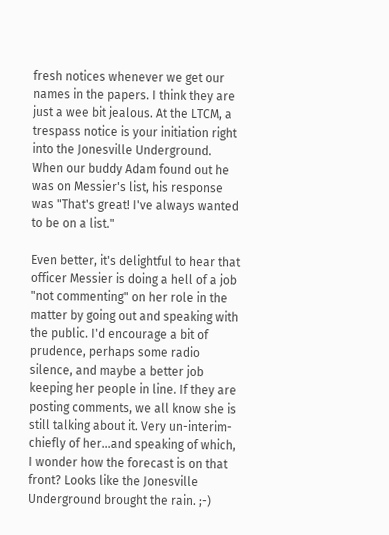fresh notices whenever we get our names in the papers. I think they are just a wee bit jealous. At the LTCM, a trespass notice is your initiation right into the Jonesville Underground. When our buddy Adam found out he was on Messier's list, his response was "That's great! I've always wanted to be on a list."

Even better, it's delightful to hear that officer Messier is doing a hell of a job "not commenting" on her role in the matter by going out and speaking with the public. I'd encourage a bit of prudence, perhaps some radio silence, and maybe a better job keeping her people in line. If they are posting comments, we all know she is still talking about it. Very un-interim-chiefly of her...and speaking of which, I wonder how the forecast is on that front? Looks like the Jonesville Underground brought the rain. ;-)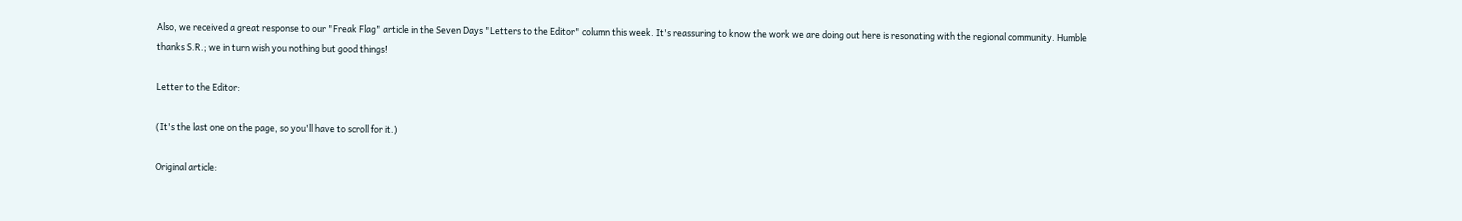Also, we received a great response to our "Freak Flag" article in the Seven Days "Letters to the Editor" column this week. It's reassuring to know the work we are doing out here is resonating with the regional community. Humble thanks S.R.; we in turn wish you nothing but good things!

Letter to the Editor:

(It's the last one on the page, so you'll have to scroll for it.)

Original article: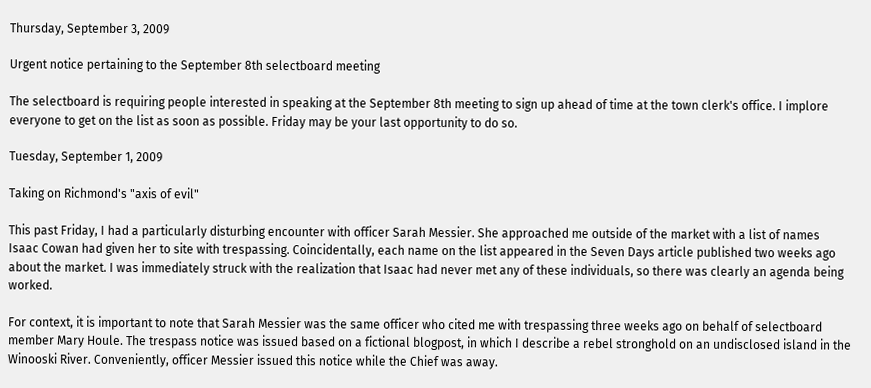Thursday, September 3, 2009

Urgent notice pertaining to the September 8th selectboard meeting

The selectboard is requiring people interested in speaking at the September 8th meeting to sign up ahead of time at the town clerk's office. I implore everyone to get on the list as soon as possible. Friday may be your last opportunity to do so.

Tuesday, September 1, 2009

Taking on Richmond's "axis of evil"

This past Friday, I had a particularly disturbing encounter with officer Sarah Messier. She approached me outside of the market with a list of names Isaac Cowan had given her to site with trespassing. Coincidentally, each name on the list appeared in the Seven Days article published two weeks ago about the market. I was immediately struck with the realization that Isaac had never met any of these individuals, so there was clearly an agenda being worked.

For context, it is important to note that Sarah Messier was the same officer who cited me with trespassing three weeks ago on behalf of selectboard member Mary Houle. The trespass notice was issued based on a fictional blogpost, in which I describe a rebel stronghold on an undisclosed island in the Winooski River. Conveniently, officer Messier issued this notice while the Chief was away.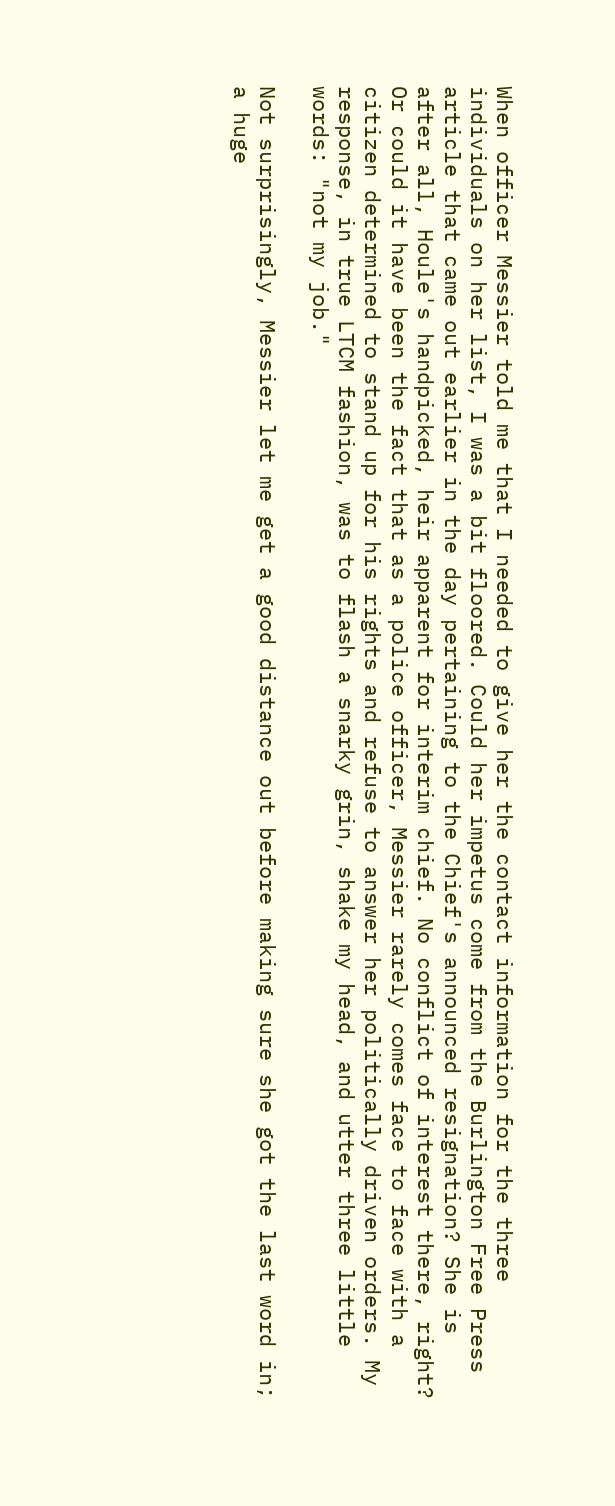When officer Messier told me that I needed to give her the contact information for the three individuals on her list, I was a bit floored. Could her impetus come from the Burlington Free Press article that came out earlier in the day pertaining to the Chief's announced resignation? She is after all, Houle's handpicked, heir apparent for interim chief. No conflict of interest there, right? Or could it have been the fact that as a police officer, Messier rarely comes face to face with a citizen determined to stand up for his rights and refuse to answer her politically driven orders. My response, in true LTCM fashion, was to flash a snarky grin, shake my head, and utter three little words: "not my job."

Not surprisingly, Messier let me get a good distance out before making sure she got the last word in; a huge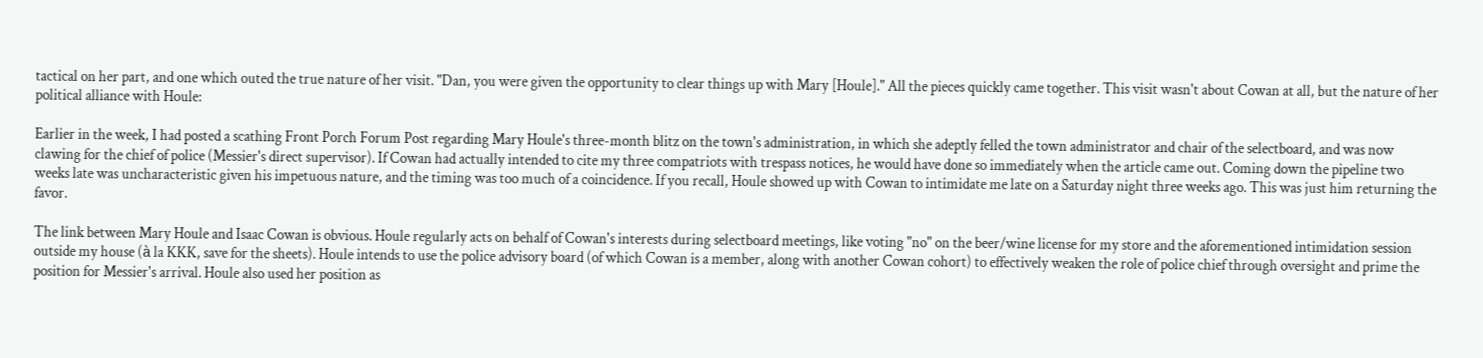tactical on her part, and one which outed the true nature of her visit. "Dan, you were given the opportunity to clear things up with Mary [Houle]." All the pieces quickly came together. This visit wasn't about Cowan at all, but the nature of her political alliance with Houle:

Earlier in the week, I had posted a scathing Front Porch Forum Post regarding Mary Houle's three-month blitz on the town's administration, in which she adeptly felled the town administrator and chair of the selectboard, and was now clawing for the chief of police (Messier's direct supervisor). If Cowan had actually intended to cite my three compatriots with trespass notices, he would have done so immediately when the article came out. Coming down the pipeline two weeks late was uncharacteristic given his impetuous nature, and the timing was too much of a coincidence. If you recall, Houle showed up with Cowan to intimidate me late on a Saturday night three weeks ago. This was just him returning the favor.

The link between Mary Houle and Isaac Cowan is obvious. Houle regularly acts on behalf of Cowan's interests during selectboard meetings, like voting "no" on the beer/wine license for my store and the aforementioned intimidation session outside my house (à la KKK, save for the sheets). Houle intends to use the police advisory board (of which Cowan is a member, along with another Cowan cohort) to effectively weaken the role of police chief through oversight and prime the position for Messier's arrival. Houle also used her position as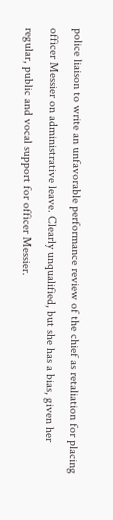police liaison to write an unfavorable performance review of the chief as retaliation for placing officer Messier on administrative leave. Clearly unqualified, but she has a bias, given her regular, public and vocal support for officer Messier.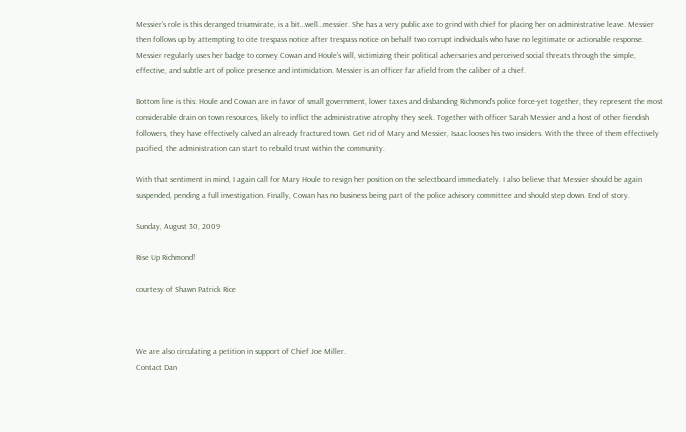Messier's role is this deranged triumvirate, is a bit…well…messier. She has a very public axe to grind with chief for placing her on administrative leave. Messier then follows up by attempting to cite trespass notice after trespass notice on behalf two corrupt individuals who have no legitimate or actionable response. Messier regularly uses her badge to convey Cowan and Houle's will, victimizing their political adversaries and perceived social threats through the simple, effective, and subtle art of police presence and intimidation. Messier is an officer far afield from the caliber of a chief.

Bottom line is this: Houle and Cowan are in favor of small government, lower taxes and disbanding Richmond's police force-yet together, they represent the most considerable drain on town resources, likely to inflict the administrative atrophy they seek. Together with officer Sarah Messier and a host of other fiendish followers, they have effectively calved an already fractured town. Get rid of Mary and Messier, Isaac looses his two insiders. With the three of them effectively pacified, the administration can start to rebuild trust within the community.

With that sentiment in mind, I again call for Mary Houle to resign her position on the selectboard immediately. I also believe that Messier should be again suspended, pending a full investigation. Finally, Cowan has no business being part of the police advisory committee and should step down. End of story.

Sunday, August 30, 2009

Rise Up Richmond!

courtesy of Shawn Patrick Rice



We are also circulating a petition in support of Chief Joe Miller.
Contact Dan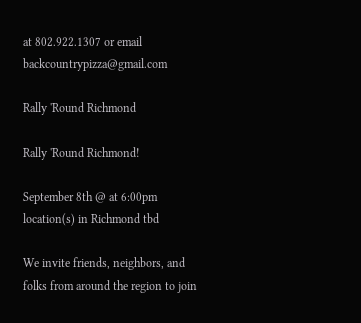at 802.922.1307 or email backcountrypizza@gmail.com

Rally 'Round Richmond

Rally 'Round Richmond!

September 8th @ at 6:00pm
location(s) in Richmond tbd

We invite friends, neighbors, and folks from around the region to join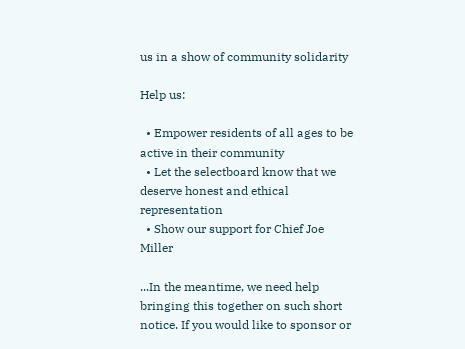us in a show of community solidarity

Help us:

  • Empower residents of all ages to be active in their community
  • Let the selectboard know that we deserve honest and ethical representation
  • Show our support for Chief Joe Miller

...In the meantime, we need help bringing this together on such short notice. If you would like to sponsor or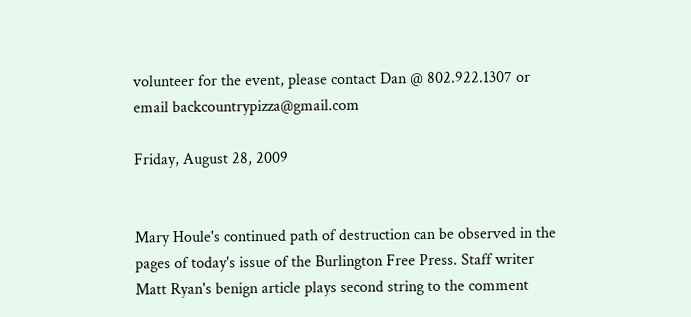volunteer for the event, please contact Dan @ 802.922.1307 or email backcountrypizza@gmail.com

Friday, August 28, 2009


Mary Houle's continued path of destruction can be observed in the pages of today's issue of the Burlington Free Press. Staff writer Matt Ryan's benign article plays second string to the comment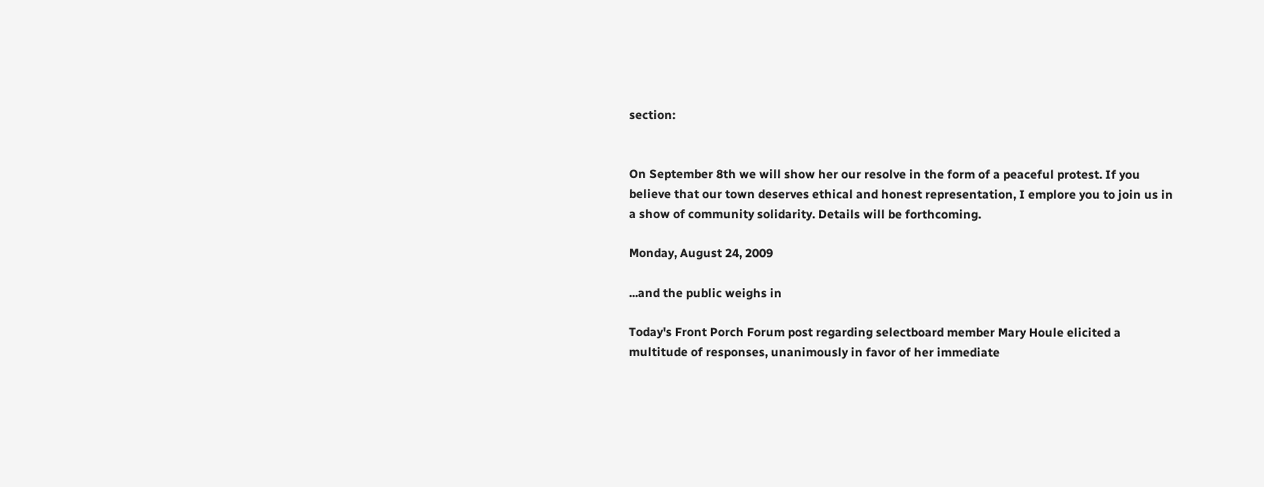section:


On September 8th we will show her our resolve in the form of a peaceful protest. If you believe that our town deserves ethical and honest representation, I emplore you to join us in a show of community solidarity. Details will be forthcoming.

Monday, August 24, 2009

...and the public weighs in

Today's Front Porch Forum post regarding selectboard member Mary Houle elicited a multitude of responses, unanimously in favor of her immediate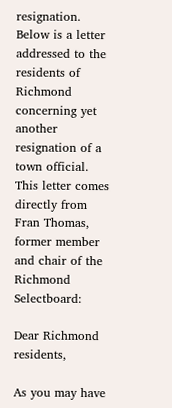resignation. Below is a letter addressed to the residents of Richmond concerning yet another resignation of a town official. This letter comes directly from Fran Thomas, former member and chair of the Richmond Selectboard:

Dear Richmond residents,

As you may have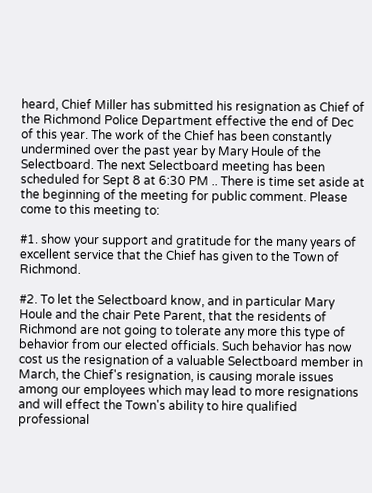heard, Chief Miller has submitted his resignation as Chief of the Richmond Police Department effective the end of Dec of this year. The work of the Chief has been constantly undermined over the past year by Mary Houle of the Selectboard. The next Selectboard meeting has been scheduled for Sept 8 at 6:30 PM .. There is time set aside at the beginning of the meeting for public comment. Please come to this meeting to:

#1. show your support and gratitude for the many years of excellent service that the Chief has given to the Town of Richmond.

#2. To let the Selectboard know, and in particular Mary Houle and the chair Pete Parent, that the residents of Richmond are not going to tolerate any more this type of behavior from our elected officials. Such behavior has now cost us the resignation of a valuable Selectboard member in March, the Chief's resignation, is causing morale issues among our employees which may lead to more resignations and will effect the Town's ability to hire qualified professional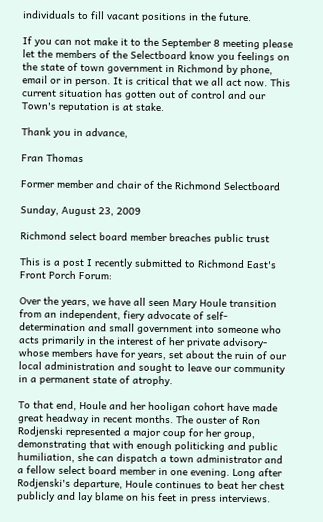individuals to fill vacant positions in the future.

If you can not make it to the September 8 meeting please let the members of the Selectboard know you feelings on the state of town government in Richmond by phone, email or in person. It is critical that we all act now. This current situation has gotten out of control and our Town's reputation is at stake.

Thank you in advance,

Fran Thomas

Former member and chair of the Richmond Selectboard

Sunday, August 23, 2009

Richmond select board member breaches public trust

This is a post I recently submitted to Richmond East's Front Porch Forum:

Over the years, we have all seen Mary Houle transition from an independent, fiery advocate of self-determination and small government into someone who acts primarily in the interest of her private advisory-whose members have for years, set about the ruin of our local administration and sought to leave our community in a permanent state of atrophy.

To that end, Houle and her hooligan cohort have made great headway in recent months. The ouster of Ron Rodjenski represented a major coup for her group, demonstrating that with enough politicking and public humiliation, she can dispatch a town administrator and a fellow select board member in one evening. Long after Rodjenski's departure, Houle continues to beat her chest publicly and lay blame on his feet in press interviews.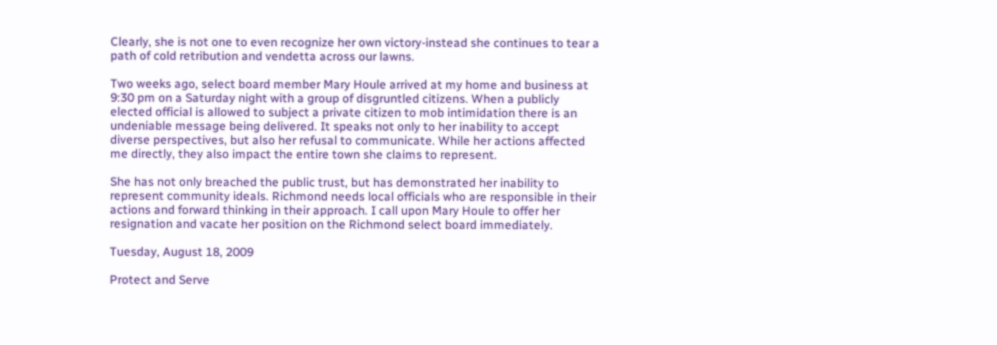Clearly, she is not one to even recognize her own victory-instead she continues to tear a path of cold retribution and vendetta across our lawns.

Two weeks ago, select board member Mary Houle arrived at my home and business at 9:30 pm on a Saturday night with a group of disgruntled citizens. When a publicly elected official is allowed to subject a private citizen to mob intimidation there is an undeniable message being delivered. It speaks not only to her inability to accept diverse perspectives, but also her refusal to communicate. While her actions affected me directly, they also impact the entire town she claims to represent.

She has not only breached the public trust, but has demonstrated her inability to represent community ideals. Richmond needs local officials who are responsible in their actions and forward thinking in their approach. I call upon Mary Houle to offer her resignation and vacate her position on the Richmond select board immediately.

Tuesday, August 18, 2009

Protect and Serve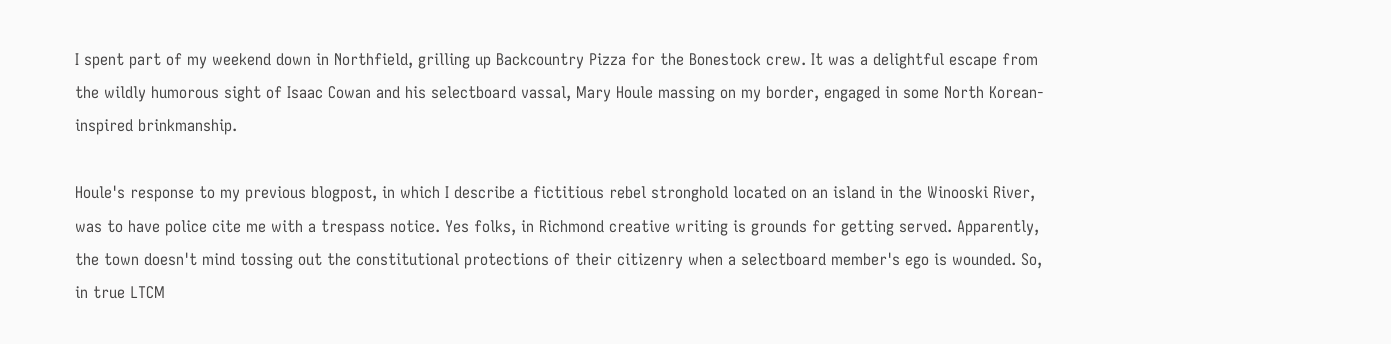I spent part of my weekend down in Northfield, grilling up Backcountry Pizza for the Bonestock crew. It was a delightful escape from the wildly humorous sight of Isaac Cowan and his selectboard vassal, Mary Houle massing on my border, engaged in some North Korean-inspired brinkmanship.

Houle's response to my previous blogpost, in which I describe a fictitious rebel stronghold located on an island in the Winooski River, was to have police cite me with a trespass notice. Yes folks, in Richmond creative writing is grounds for getting served. Apparently, the town doesn't mind tossing out the constitutional protections of their citizenry when a selectboard member's ego is wounded. So, in true LTCM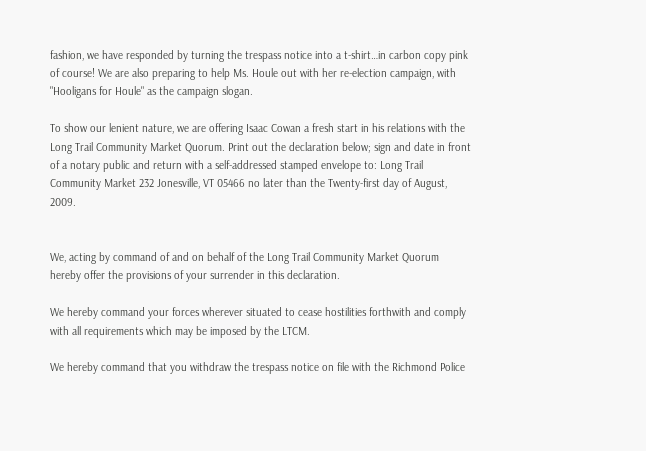fashion, we have responded by turning the trespass notice into a t-shirt…in carbon copy pink of course! We are also preparing to help Ms. Houle out with her re-election campaign, with "Hooligans for Houle" as the campaign slogan.

To show our lenient nature, we are offering Isaac Cowan a fresh start in his relations with the Long Trail Community Market Quorum. Print out the declaration below; sign and date in front of a notary public and return with a self-addressed stamped envelope to: Long Trail Community Market 232 Jonesville, VT 05466 no later than the Twenty-first day of August, 2009.


We, acting by command of and on behalf of the Long Trail Community Market Quorum hereby offer the provisions of your surrender in this declaration.

We hereby command your forces wherever situated to cease hostilities forthwith and comply with all requirements which may be imposed by the LTCM.

We hereby command that you withdraw the trespass notice on file with the Richmond Police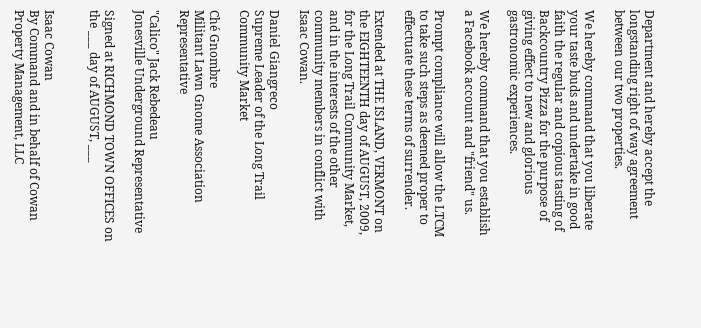Department and hereby accept the longstanding right of way agreement between our two properties.

We hereby command that you liberate your taste buds and undertake in good faith the regular and copious tasting of Backcountry Pizza for the purpose of giving effect to new and glorious gastronomic experiences.

We hereby command that you establish a Facebook account and "friend" us.

Prompt compliance will allow the LTCM to take such steps as deemed proper to effectuate these terms of surrender.

Extended at THE ISLAND, VERMONT on the EIGHTEENTH day of AUGUST, 2009, for the Long Trail Community Market, and in the interests of the other community members in conflict with Isaac Cowan.

Daniel Giangreco
Supreme Leader of the Long Trail Community Market

Ché Gnombre
Militant Lawn Gnome Association Representative

"Calico" Jack Rebedeau
Jonesville Underground Representative

Signed at RICHMOND TOWN OFFICES on the ___ day of AUGUST, ___


Isaac Cowan
By Command and in behalf of Cowan Property Management, LLC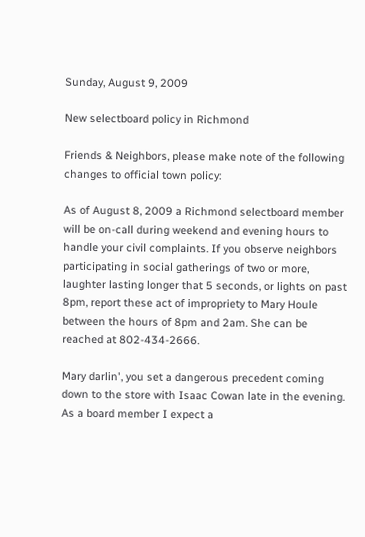Sunday, August 9, 2009

New selectboard policy in Richmond

Friends & Neighbors, please make note of the following changes to official town policy:

As of August 8, 2009 a Richmond selectboard member will be on-call during weekend and evening hours to handle your civil complaints. If you observe neighbors participating in social gatherings of two or more, laughter lasting longer that 5 seconds, or lights on past 8pm, report these act of impropriety to Mary Houle between the hours of 8pm and 2am. She can be reached at 802-434-2666.

Mary darlin', you set a dangerous precedent coming down to the store with Isaac Cowan late in the evening. As a board member I expect a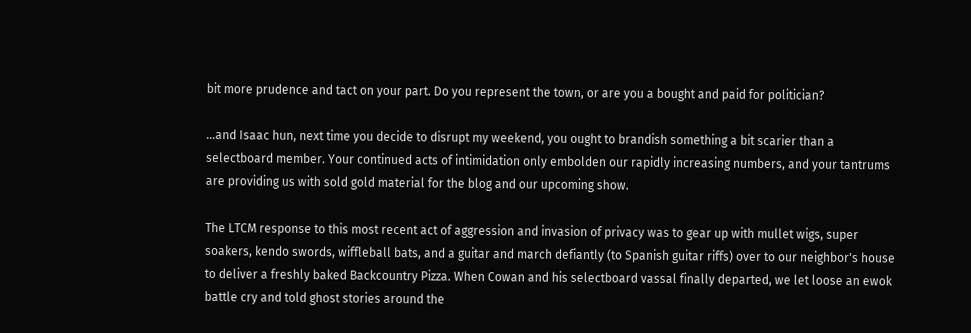bit more prudence and tact on your part. Do you represent the town, or are you a bought and paid for politician?

…and Isaac hun, next time you decide to disrupt my weekend, you ought to brandish something a bit scarier than a selectboard member. Your continued acts of intimidation only embolden our rapidly increasing numbers, and your tantrums are providing us with sold gold material for the blog and our upcoming show.

The LTCM response to this most recent act of aggression and invasion of privacy was to gear up with mullet wigs, super soakers, kendo swords, wiffleball bats, and a guitar and march defiantly (to Spanish guitar riffs) over to our neighbor's house to deliver a freshly baked Backcountry Pizza. When Cowan and his selectboard vassal finally departed, we let loose an ewok battle cry and told ghost stories around the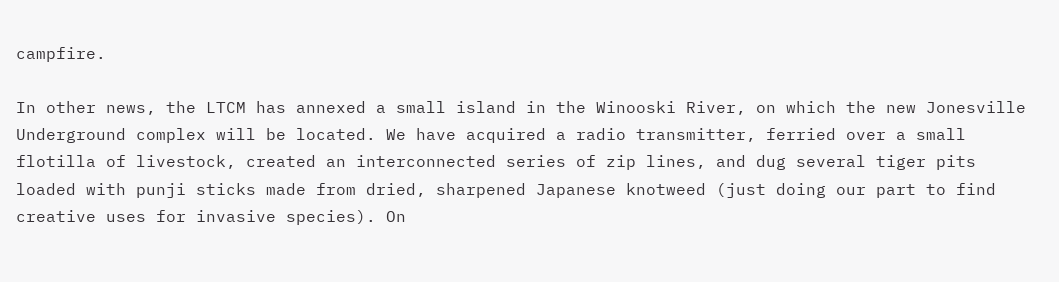campfire.

In other news, the LTCM has annexed a small island in the Winooski River, on which the new Jonesville Underground complex will be located. We have acquired a radio transmitter, ferried over a small flotilla of livestock, created an interconnected series of zip lines, and dug several tiger pits loaded with punji sticks made from dried, sharpened Japanese knotweed (just doing our part to find creative uses for invasive species). On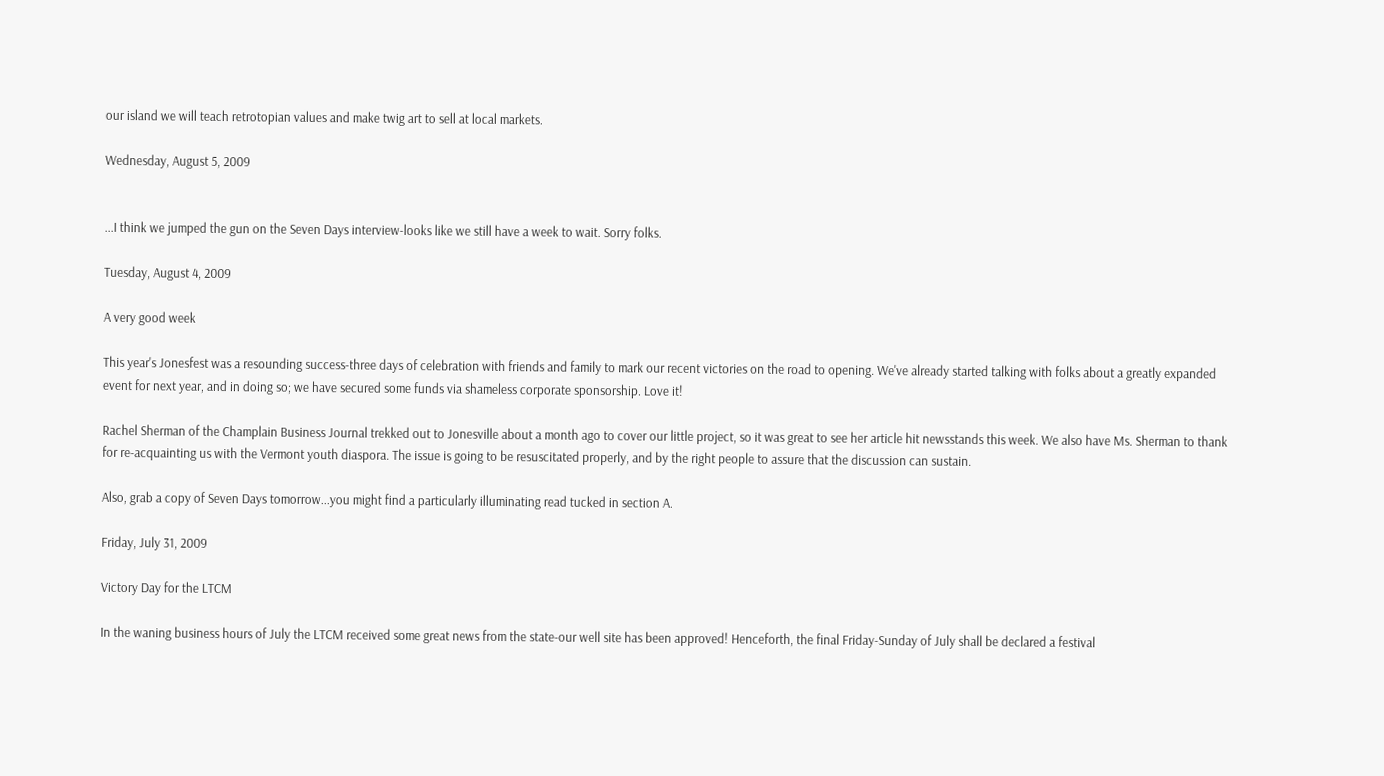our island we will teach retrotopian values and make twig art to sell at local markets.

Wednesday, August 5, 2009


...I think we jumped the gun on the Seven Days interview-looks like we still have a week to wait. Sorry folks.

Tuesday, August 4, 2009

A very good week

This year's Jonesfest was a resounding success-three days of celebration with friends and family to mark our recent victories on the road to opening. We've already started talking with folks about a greatly expanded event for next year, and in doing so; we have secured some funds via shameless corporate sponsorship. Love it!

Rachel Sherman of the Champlain Business Journal trekked out to Jonesville about a month ago to cover our little project, so it was great to see her article hit newsstands this week. We also have Ms. Sherman to thank for re-acquainting us with the Vermont youth diaspora. The issue is going to be resuscitated properly, and by the right people to assure that the discussion can sustain.

Also, grab a copy of Seven Days tomorrow...you might find a particularly illuminating read tucked in section A.

Friday, July 31, 2009

Victory Day for the LTCM

In the waning business hours of July the LTCM received some great news from the state-our well site has been approved! Henceforth, the final Friday-Sunday of July shall be declared a festival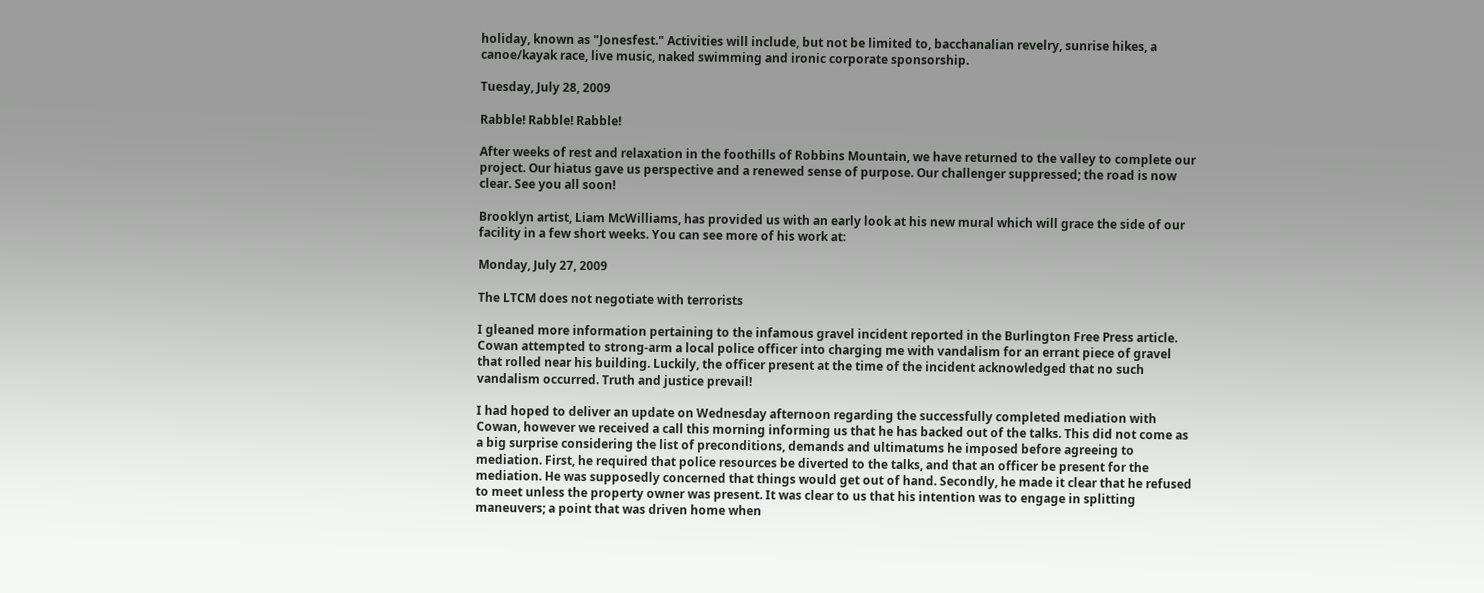holiday, known as "Jonesfest." Activities will include, but not be limited to, bacchanalian revelry, sunrise hikes, a canoe/kayak race, live music, naked swimming and ironic corporate sponsorship.

Tuesday, July 28, 2009

Rabble! Rabble! Rabble!

After weeks of rest and relaxation in the foothills of Robbins Mountain, we have returned to the valley to complete our project. Our hiatus gave us perspective and a renewed sense of purpose. Our challenger suppressed; the road is now clear. See you all soon!

Brooklyn artist, Liam McWilliams, has provided us with an early look at his new mural which will grace the side of our facility in a few short weeks. You can see more of his work at:

Monday, July 27, 2009

The LTCM does not negotiate with terrorists

I gleaned more information pertaining to the infamous gravel incident reported in the Burlington Free Press article. Cowan attempted to strong-arm a local police officer into charging me with vandalism for an errant piece of gravel that rolled near his building. Luckily, the officer present at the time of the incident acknowledged that no such vandalism occurred. Truth and justice prevail!

I had hoped to deliver an update on Wednesday afternoon regarding the successfully completed mediation with Cowan, however we received a call this morning informing us that he has backed out of the talks. This did not come as a big surprise considering the list of preconditions, demands and ultimatums he imposed before agreeing to mediation. First, he required that police resources be diverted to the talks, and that an officer be present for the mediation. He was supposedly concerned that things would get out of hand. Secondly, he made it clear that he refused to meet unless the property owner was present. It was clear to us that his intention was to engage in splitting maneuvers; a point that was driven home when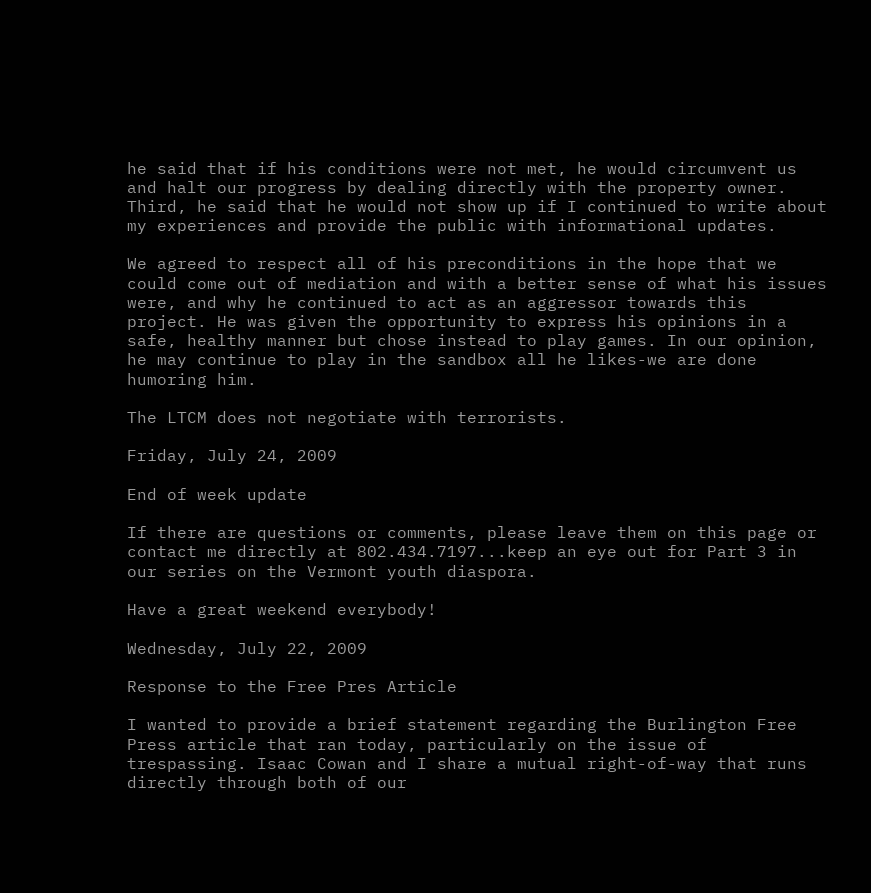he said that if his conditions were not met, he would circumvent us and halt our progress by dealing directly with the property owner. Third, he said that he would not show up if I continued to write about my experiences and provide the public with informational updates.

We agreed to respect all of his preconditions in the hope that we could come out of mediation and with a better sense of what his issues were, and why he continued to act as an aggressor towards this project. He was given the opportunity to express his opinions in a safe, healthy manner but chose instead to play games. In our opinion, he may continue to play in the sandbox all he likes-we are done humoring him.

The LTCM does not negotiate with terrorists.

Friday, July 24, 2009

End of week update

If there are questions or comments, please leave them on this page or contact me directly at 802.434.7197...keep an eye out for Part 3 in our series on the Vermont youth diaspora.

Have a great weekend everybody!

Wednesday, July 22, 2009

Response to the Free Pres Article

I wanted to provide a brief statement regarding the Burlington Free Press article that ran today, particularly on the issue of trespassing. Isaac Cowan and I share a mutual right-of-way that runs directly through both of our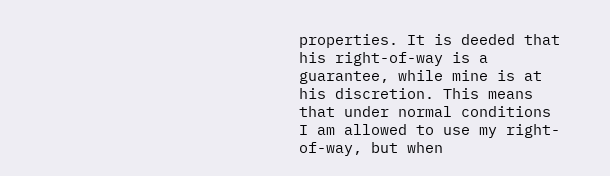properties. It is deeded that his right-of-way is a guarantee, while mine is at his discretion. This means that under normal conditions I am allowed to use my right-of-way, but when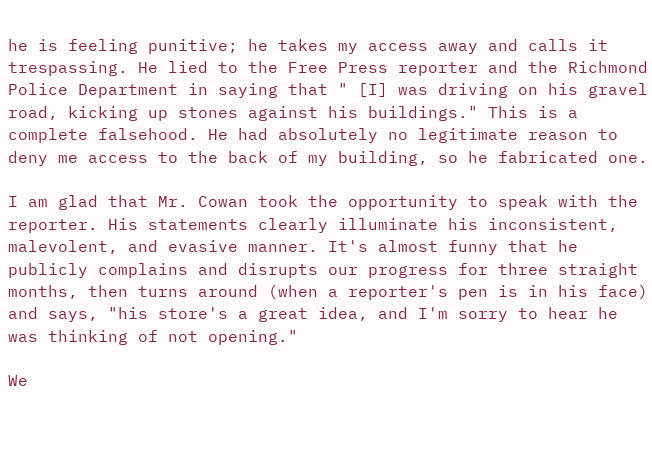he is feeling punitive; he takes my access away and calls it trespassing. He lied to the Free Press reporter and the Richmond Police Department in saying that " [I] was driving on his gravel road, kicking up stones against his buildings." This is a complete falsehood. He had absolutely no legitimate reason to deny me access to the back of my building, so he fabricated one.

I am glad that Mr. Cowan took the opportunity to speak with the reporter. His statements clearly illuminate his inconsistent, malevolent, and evasive manner. It's almost funny that he publicly complains and disrupts our progress for three straight months, then turns around (when a reporter's pen is in his face) and says, "his store's a great idea, and I'm sorry to hear he was thinking of not opening."

We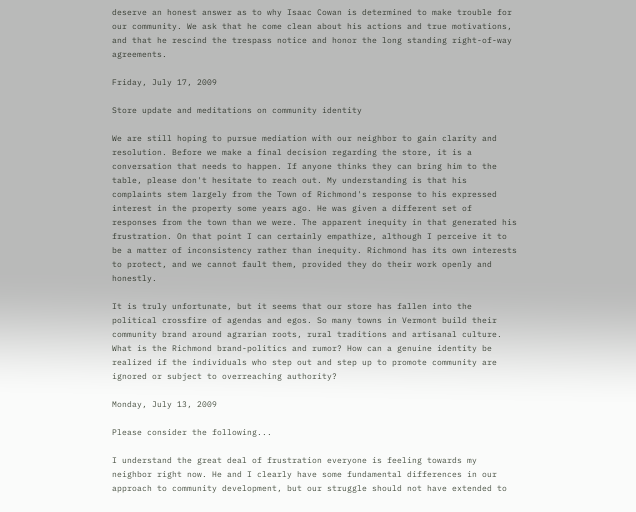deserve an honest answer as to why Isaac Cowan is determined to make trouble for our community. We ask that he come clean about his actions and true motivations, and that he rescind the trespass notice and honor the long standing right-of-way agreements.

Friday, July 17, 2009

Store update and meditations on community identity

We are still hoping to pursue mediation with our neighbor to gain clarity and resolution. Before we make a final decision regarding the store, it is a conversation that needs to happen. If anyone thinks they can bring him to the table, please don't hesitate to reach out. My understanding is that his complaints stem largely from the Town of Richmond's response to his expressed interest in the property some years ago. He was given a different set of responses from the town than we were. The apparent inequity in that generated his frustration. On that point I can certainly empathize, although I perceive it to be a matter of inconsistency rather than inequity. Richmond has its own interests to protect, and we cannot fault them, provided they do their work openly and honestly.

It is truly unfortunate, but it seems that our store has fallen into the political crossfire of agendas and egos. So many towns in Vermont build their community brand around agrarian roots, rural traditions and artisanal culture. What is the Richmond brand-politics and rumor? How can a genuine identity be realized if the individuals who step out and step up to promote community are ignored or subject to overreaching authority?

Monday, July 13, 2009

Please consider the following...

I understand the great deal of frustration everyone is feeling towards my neighbor right now. He and I clearly have some fundamental differences in our approach to community development, but our struggle should not have extended to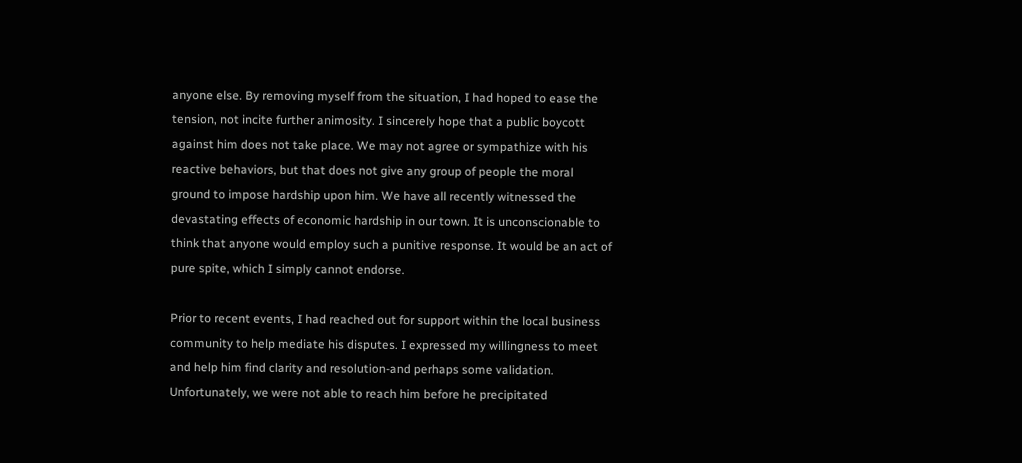anyone else. By removing myself from the situation, I had hoped to ease the tension, not incite further animosity. I sincerely hope that a public boycott against him does not take place. We may not agree or sympathize with his reactive behaviors, but that does not give any group of people the moral ground to impose hardship upon him. We have all recently witnessed the devastating effects of economic hardship in our town. It is unconscionable to think that anyone would employ such a punitive response. It would be an act of pure spite, which I simply cannot endorse.

Prior to recent events, I had reached out for support within the local business community to help mediate his disputes. I expressed my willingness to meet and help him find clarity and resolution-and perhaps some validation. Unfortunately, we were not able to reach him before he precipitated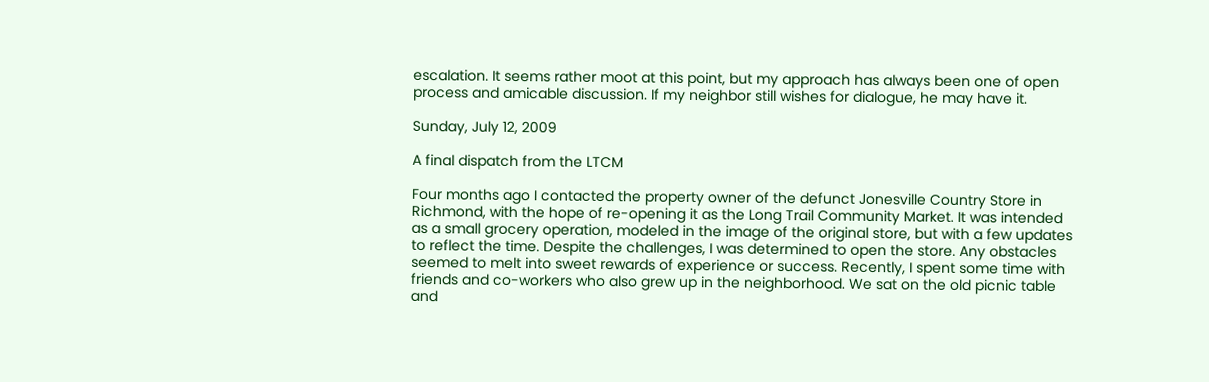escalation. It seems rather moot at this point, but my approach has always been one of open process and amicable discussion. If my neighbor still wishes for dialogue, he may have it.

Sunday, July 12, 2009

A final dispatch from the LTCM

Four months ago I contacted the property owner of the defunct Jonesville Country Store in Richmond, with the hope of re-opening it as the Long Trail Community Market. It was intended as a small grocery operation, modeled in the image of the original store, but with a few updates to reflect the time. Despite the challenges, I was determined to open the store. Any obstacles seemed to melt into sweet rewards of experience or success. Recently, I spent some time with friends and co-workers who also grew up in the neighborhood. We sat on the old picnic table and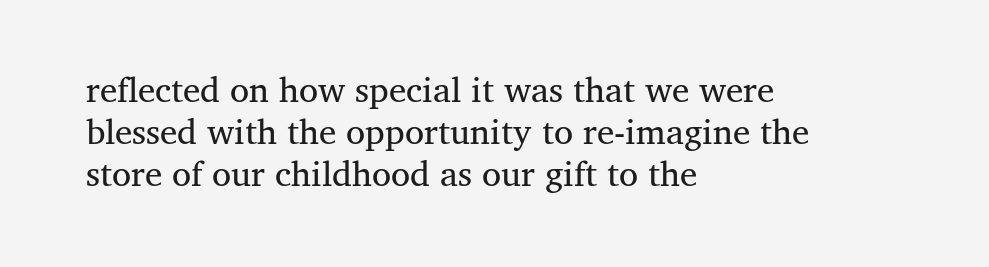reflected on how special it was that we were blessed with the opportunity to re-imagine the store of our childhood as our gift to the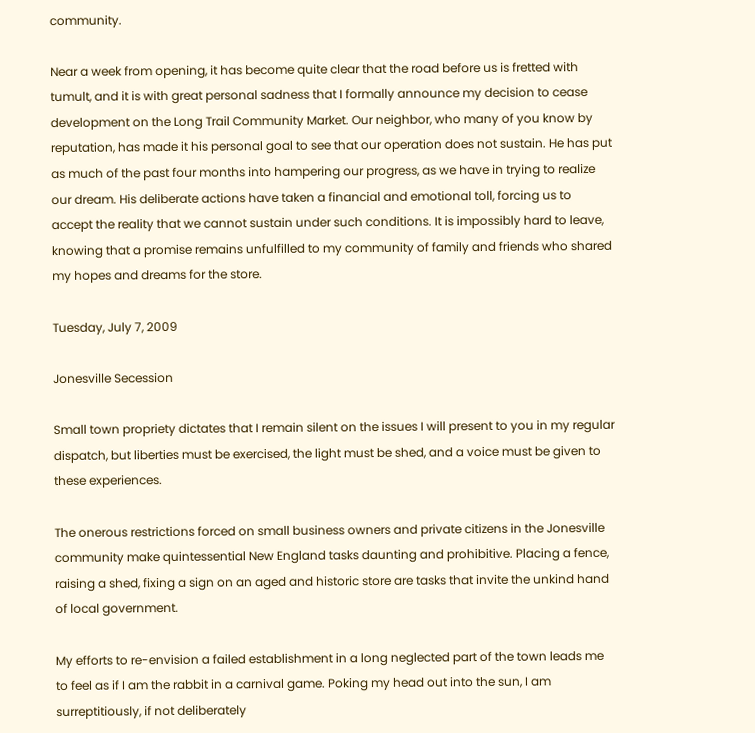community.

Near a week from opening, it has become quite clear that the road before us is fretted with tumult, and it is with great personal sadness that I formally announce my decision to cease development on the Long Trail Community Market. Our neighbor, who many of you know by reputation, has made it his personal goal to see that our operation does not sustain. He has put as much of the past four months into hampering our progress, as we have in trying to realize our dream. His deliberate actions have taken a financial and emotional toll, forcing us to accept the reality that we cannot sustain under such conditions. It is impossibly hard to leave, knowing that a promise remains unfulfilled to my community of family and friends who shared my hopes and dreams for the store.

Tuesday, July 7, 2009

Jonesville Secession

Small town propriety dictates that I remain silent on the issues I will present to you in my regular dispatch, but liberties must be exercised, the light must be shed, and a voice must be given to these experiences.

The onerous restrictions forced on small business owners and private citizens in the Jonesville community make quintessential New England tasks daunting and prohibitive. Placing a fence, raising a shed, fixing a sign on an aged and historic store are tasks that invite the unkind hand of local government.

My efforts to re-envision a failed establishment in a long neglected part of the town leads me to feel as if I am the rabbit in a carnival game. Poking my head out into the sun, I am surreptitiously, if not deliberately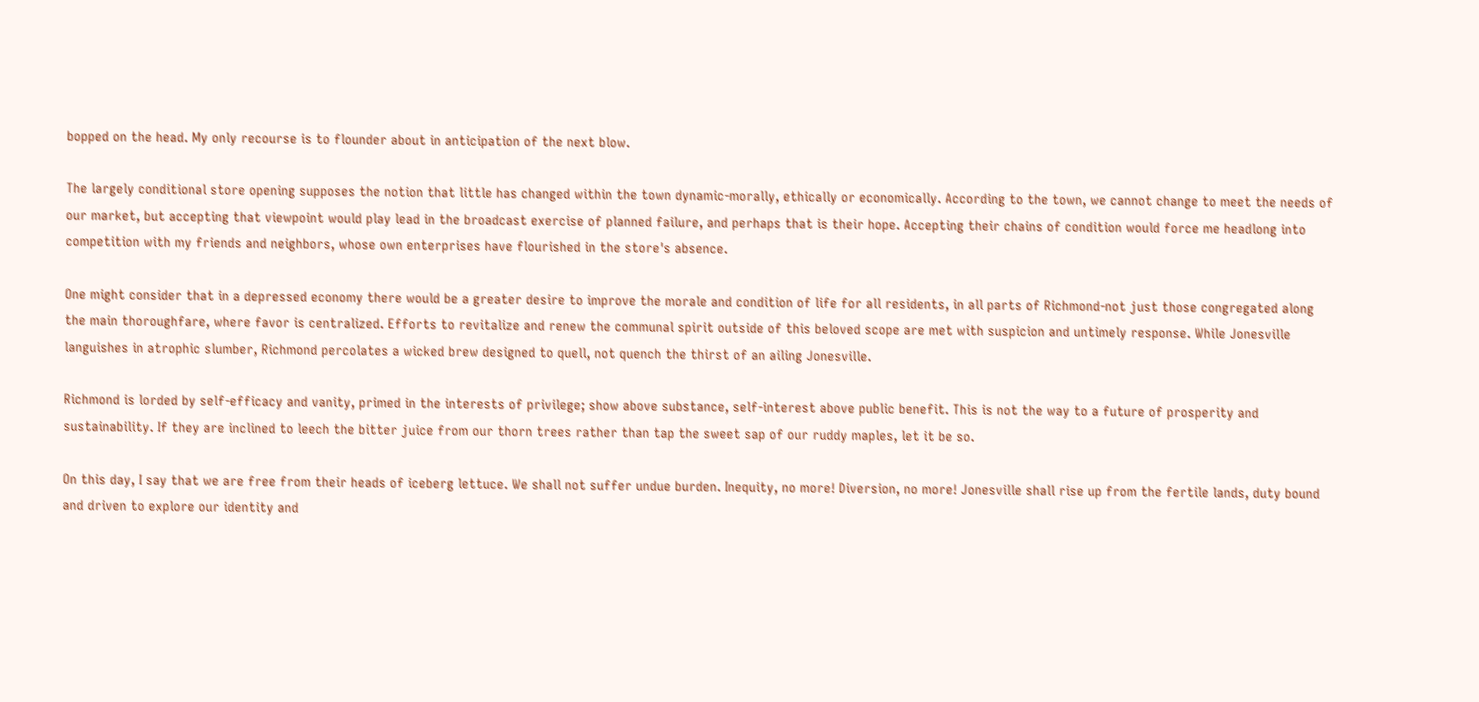bopped on the head. My only recourse is to flounder about in anticipation of the next blow.

The largely conditional store opening supposes the notion that little has changed within the town dynamic-morally, ethically or economically. According to the town, we cannot change to meet the needs of our market, but accepting that viewpoint would play lead in the broadcast exercise of planned failure, and perhaps that is their hope. Accepting their chains of condition would force me headlong into competition with my friends and neighbors, whose own enterprises have flourished in the store's absence.

One might consider that in a depressed economy there would be a greater desire to improve the morale and condition of life for all residents, in all parts of Richmond-not just those congregated along the main thoroughfare, where favor is centralized. Efforts to revitalize and renew the communal spirit outside of this beloved scope are met with suspicion and untimely response. While Jonesville languishes in atrophic slumber, Richmond percolates a wicked brew designed to quell, not quench the thirst of an ailing Jonesville.

Richmond is lorded by self-efficacy and vanity, primed in the interests of privilege; show above substance, self-interest above public benefit. This is not the way to a future of prosperity and sustainability. If they are inclined to leech the bitter juice from our thorn trees rather than tap the sweet sap of our ruddy maples, let it be so.

On this day, I say that we are free from their heads of iceberg lettuce. We shall not suffer undue burden. Inequity, no more! Diversion, no more! Jonesville shall rise up from the fertile lands, duty bound and driven to explore our identity and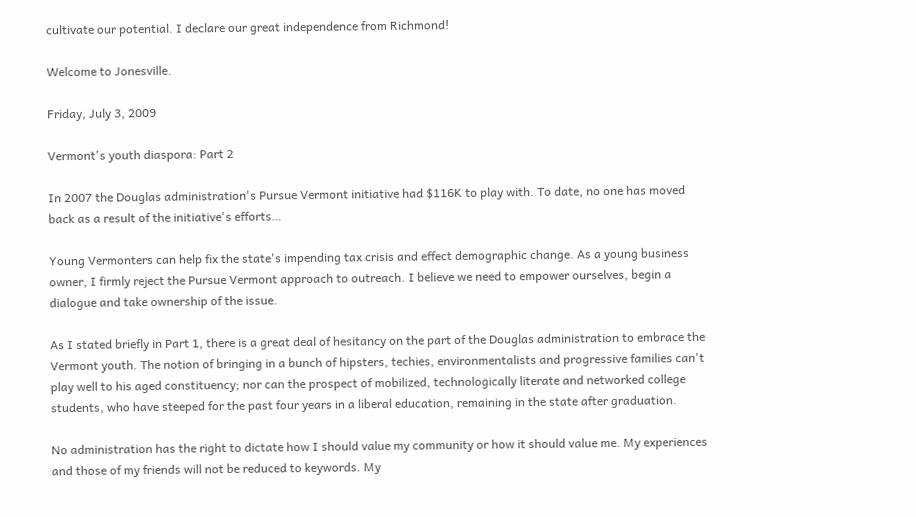cultivate our potential. I declare our great independence from Richmond!

Welcome to Jonesville.

Friday, July 3, 2009

Vermont's youth diaspora: Part 2

In 2007 the Douglas administration's Pursue Vermont initiative had $116K to play with. To date, no one has moved back as a result of the initiative's efforts…

Young Vermonters can help fix the state's impending tax crisis and effect demographic change. As a young business owner, I firmly reject the Pursue Vermont approach to outreach. I believe we need to empower ourselves, begin a dialogue and take ownership of the issue.

As I stated briefly in Part 1, there is a great deal of hesitancy on the part of the Douglas administration to embrace the Vermont youth. The notion of bringing in a bunch of hipsters, techies, environmentalists and progressive families can't play well to his aged constituency; nor can the prospect of mobilized, technologically literate and networked college students, who have steeped for the past four years in a liberal education, remaining in the state after graduation.

No administration has the right to dictate how I should value my community or how it should value me. My experiences and those of my friends will not be reduced to keywords. My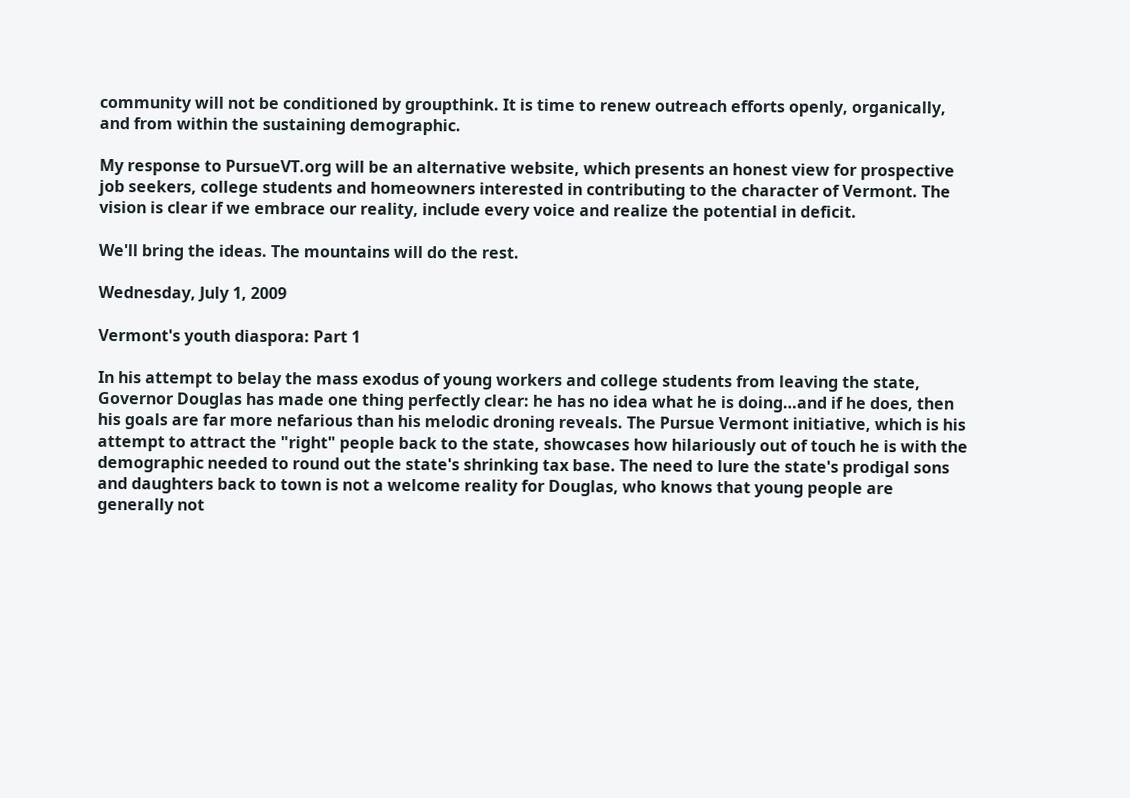community will not be conditioned by groupthink. It is time to renew outreach efforts openly, organically, and from within the sustaining demographic.

My response to PursueVT.org will be an alternative website, which presents an honest view for prospective job seekers, college students and homeowners interested in contributing to the character of Vermont. The vision is clear if we embrace our reality, include every voice and realize the potential in deficit.

We'll bring the ideas. The mountains will do the rest.

Wednesday, July 1, 2009

Vermont's youth diaspora: Part 1

In his attempt to belay the mass exodus of young workers and college students from leaving the state, Governor Douglas has made one thing perfectly clear: he has no idea what he is doing…and if he does, then his goals are far more nefarious than his melodic droning reveals. The Pursue Vermont initiative, which is his attempt to attract the "right" people back to the state, showcases how hilariously out of touch he is with the demographic needed to round out the state's shrinking tax base. The need to lure the state's prodigal sons and daughters back to town is not a welcome reality for Douglas, who knows that young people are generally not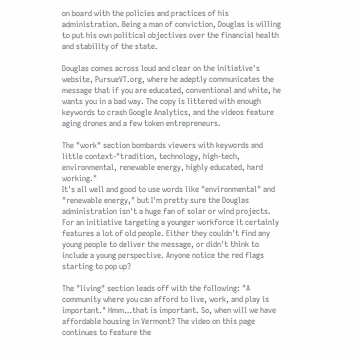on board with the policies and practices of his administration. Being a man of conviction, Douglas is willing to put his own political objectives over the financial health and stability of the state.

Douglas comes across loud and clear on the initiative's website, PursueVT.org, where he adeptly communicates the message that if you are educated, conventional and white, he wants you in a bad way. The copy is littered with enough keywords to crash Google Analytics, and the videos feature aging drones and a few token entrepreneurs.

The "work" section bombards viewers with keywords and little context-"tradition, technology, high-tech, environmental, renewable energy, highly educated, hard working."
It's all well and good to use words like "environmental" and "renewable energy," but I'm pretty sure the Douglas administration isn't a huge fan of solar or wind projects. For an initiative targeting a younger workforce it certainly features a lot of old people. Either they couldn't find any young people to deliver the message, or didn't think to include a young perspective. Anyone notice the red flags starting to pop up?

The "living" section leads off with the following: "A community where you can afford to live, work, and play is important." Hmm…that is important. So, when will we have affordable housing in Vermont? The video on this page continues to feature the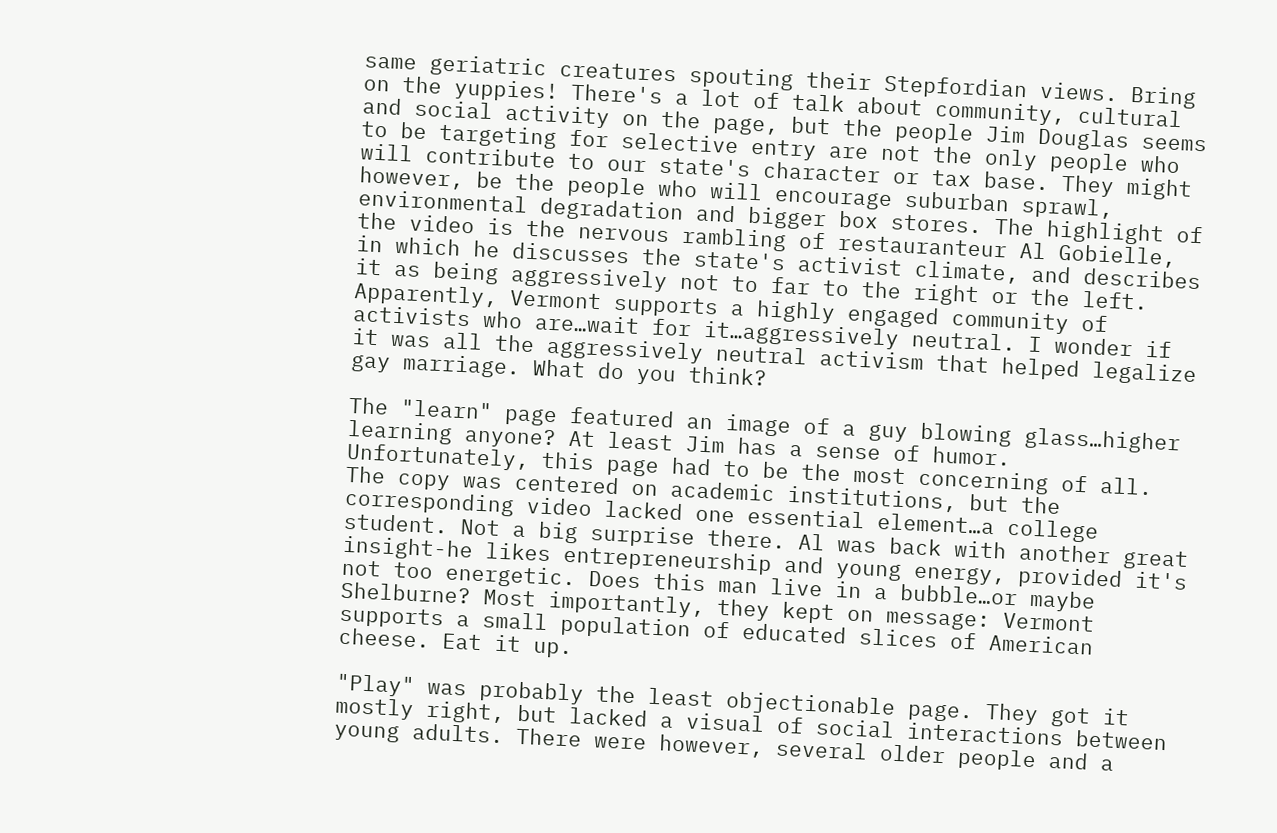same geriatric creatures spouting their Stepfordian views. Bring on the yuppies! There's a lot of talk about community, cultural and social activity on the page, but the people Jim Douglas seems to be targeting for selective entry are not the only people who will contribute to our state's character or tax base. They might however, be the people who will encourage suburban sprawl, environmental degradation and bigger box stores. The highlight of the video is the nervous rambling of restauranteur Al Gobielle, in which he discusses the state's activist climate, and describes it as being aggressively not to far to the right or the left. Apparently, Vermont supports a highly engaged community of activists who are…wait for it…aggressively neutral. I wonder if it was all the aggressively neutral activism that helped legalize gay marriage. What do you think?

The "learn" page featured an image of a guy blowing glass…higher learning anyone? At least Jim has a sense of humor. Unfortunately, this page had to be the most concerning of all. The copy was centered on academic institutions, but the corresponding video lacked one essential element…a college student. Not a big surprise there. Al was back with another great insight-he likes entrepreneurship and young energy, provided it's not too energetic. Does this man live in a bubble…or maybe Shelburne? Most importantly, they kept on message: Vermont supports a small population of educated slices of American cheese. Eat it up.

"Play" was probably the least objectionable page. They got it mostly right, but lacked a visual of social interactions between young adults. There were however, several older people and a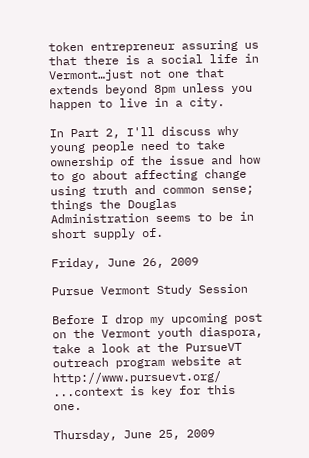token entrepreneur assuring us that there is a social life in Vermont…just not one that extends beyond 8pm unless you happen to live in a city.

In Part 2, I'll discuss why young people need to take ownership of the issue and how to go about affecting change using truth and common sense; things the Douglas Administration seems to be in short supply of.

Friday, June 26, 2009

Pursue Vermont Study Session

Before I drop my upcoming post on the Vermont youth diaspora, take a look at the PursueVT outreach program website at http://www.pursuevt.org/ ...context is key for this one.

Thursday, June 25, 2009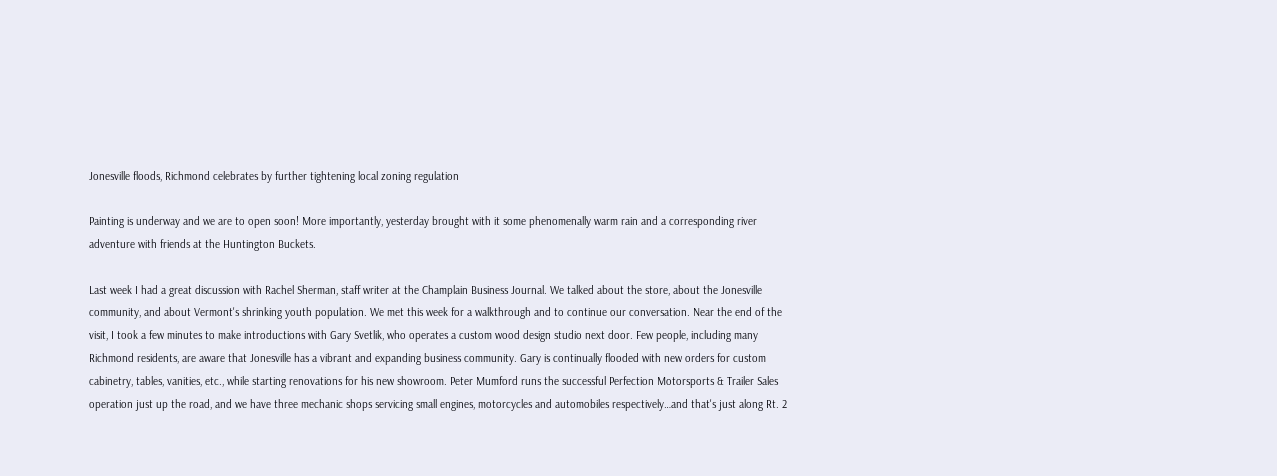Jonesville floods, Richmond celebrates by further tightening local zoning regulation

Painting is underway and we are to open soon! More importantly, yesterday brought with it some phenomenally warm rain and a corresponding river adventure with friends at the Huntington Buckets.

Last week I had a great discussion with Rachel Sherman, staff writer at the Champlain Business Journal. We talked about the store, about the Jonesville community, and about Vermont's shrinking youth population. We met this week for a walkthrough and to continue our conversation. Near the end of the visit, I took a few minutes to make introductions with Gary Svetlik, who operates a custom wood design studio next door. Few people, including many Richmond residents, are aware that Jonesville has a vibrant and expanding business community. Gary is continually flooded with new orders for custom cabinetry, tables, vanities, etc., while starting renovations for his new showroom. Peter Mumford runs the successful Perfection Motorsports & Trailer Sales operation just up the road, and we have three mechanic shops servicing small engines, motorcycles and automobiles respectively…and that's just along Rt. 2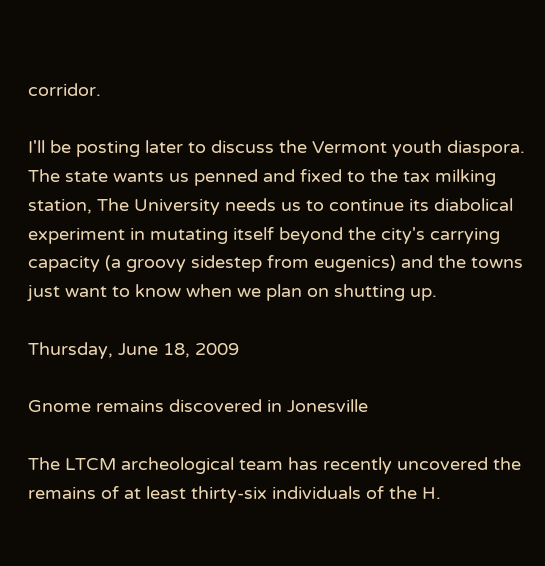corridor.

I'll be posting later to discuss the Vermont youth diaspora. The state wants us penned and fixed to the tax milking station, The University needs us to continue its diabolical experiment in mutating itself beyond the city's carrying capacity (a groovy sidestep from eugenics) and the towns just want to know when we plan on shutting up.

Thursday, June 18, 2009

Gnome remains discovered in Jonesville

The LTCM archeological team has recently uncovered the remains of at least thirty-six individuals of the H.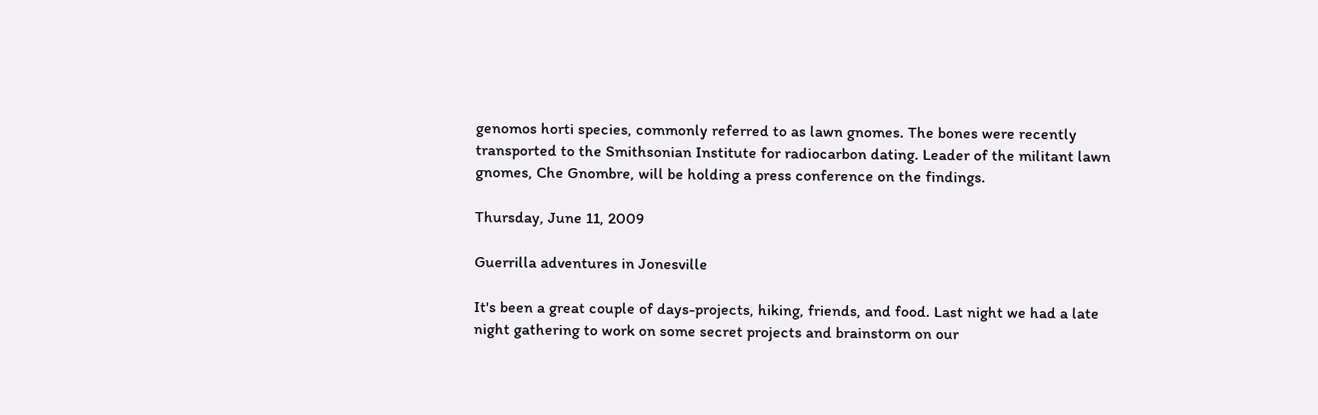genomos horti species, commonly referred to as lawn gnomes. The bones were recently transported to the Smithsonian Institute for radiocarbon dating. Leader of the militant lawn gnomes, Che Gnombre, will be holding a press conference on the findings.

Thursday, June 11, 2009

Guerrilla adventures in Jonesville

It's been a great couple of days-projects, hiking, friends, and food. Last night we had a late night gathering to work on some secret projects and brainstorm on our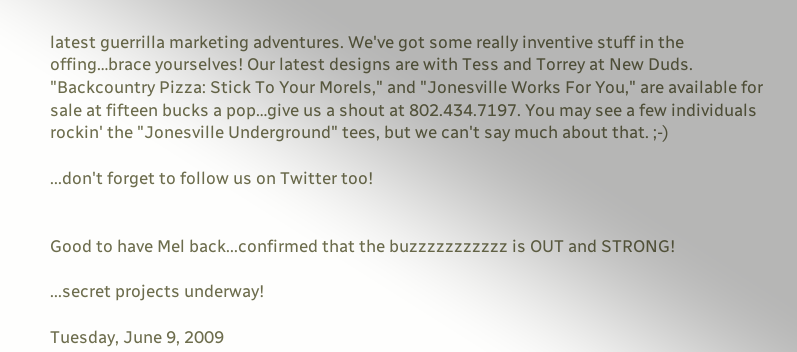latest guerrilla marketing adventures. We've got some really inventive stuff in the offing…brace yourselves! Our latest designs are with Tess and Torrey at New Duds. "Backcountry Pizza: Stick To Your Morels," and "Jonesville Works For You," are available for sale at fifteen bucks a pop…give us a shout at 802.434.7197. You may see a few individuals rockin' the "Jonesville Underground" tees, but we can't say much about that. ;-)

...don't forget to follow us on Twitter too!


Good to have Mel back...confirmed that the buzzzzzzzzzzz is OUT and STRONG!

...secret projects underway!

Tuesday, June 9, 2009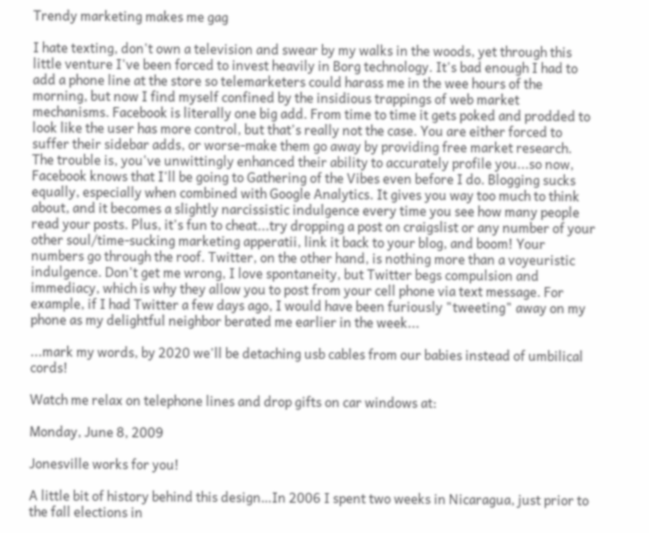Trendy marketing makes me gag

I hate texting, don't own a television and swear by my walks in the woods, yet through this little venture I've been forced to invest heavily in Borg technology. It's bad enough I had to add a phone line at the store so telemarketers could harass me in the wee hours of the morning, but now I find myself confined by the insidious trappings of web market mechanisms. Facebook is literally one big add. From time to time it gets poked and prodded to look like the user has more control, but that's really not the case. You are either forced to suffer their sidebar adds, or worse-make them go away by providing free market research. The trouble is, you've unwittingly enhanced their ability to accurately profile you...so now, Facebook knows that I'll be going to Gathering of the Vibes even before I do. Blogging sucks equally, especially when combined with Google Analytics. It gives you way too much to think about, and it becomes a slightly narcissistic indulgence every time you see how many people read your posts. Plus, it's fun to cheat...try dropping a post on craigslist or any number of your other soul/time-sucking marketing apperatii, link it back to your blog, and boom! Your numbers go through the roof. Twitter, on the other hand, is nothing more than a voyeuristic indulgence. Don't get me wrong, I love spontaneity, but Twitter begs compulsion and immediacy, which is why they allow you to post from your cell phone via text message. For example, if I had Twitter a few days ago, I would have been furiously "tweeting" away on my phone as my delightful neighbor berated me earlier in the week...

...mark my words, by 2020 we'll be detaching usb cables from our babies instead of umbilical cords!

Watch me relax on telephone lines and drop gifts on car windows at:

Monday, June 8, 2009

Jonesville works for you!

A little bit of history behind this design…In 2006 I spent two weeks in Nicaragua, just prior to the fall elections in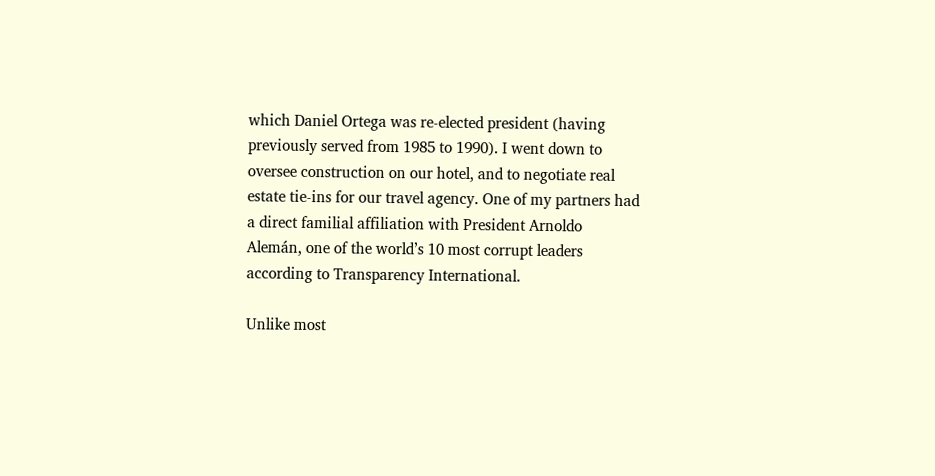which Daniel Ortega was re-elected president (having previously served from 1985 to 1990). I went down to oversee construction on our hotel, and to negotiate real estate tie-ins for our travel agency. One of my partners had a direct familial affiliation with President Arnoldo Alemán, one of the world’s 10 most corrupt leaders according to Transparency International.

Unlike most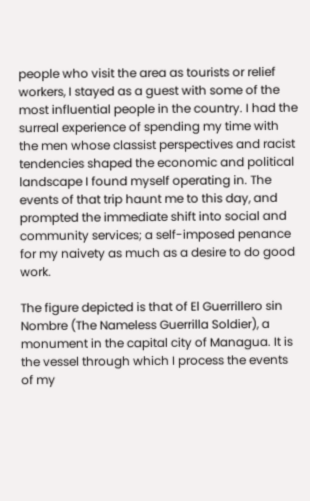people who visit the area as tourists or relief workers, I stayed as a guest with some of the most influential people in the country. I had the surreal experience of spending my time with the men whose classist perspectives and racist tendencies shaped the economic and political landscape I found myself operating in. The events of that trip haunt me to this day, and prompted the immediate shift into social and community services; a self-imposed penance for my naivety as much as a desire to do good work.

The figure depicted is that of El Guerrillero sin Nombre (The Nameless Guerrilla Soldier), a monument in the capital city of Managua. It is the vessel through which I process the events of my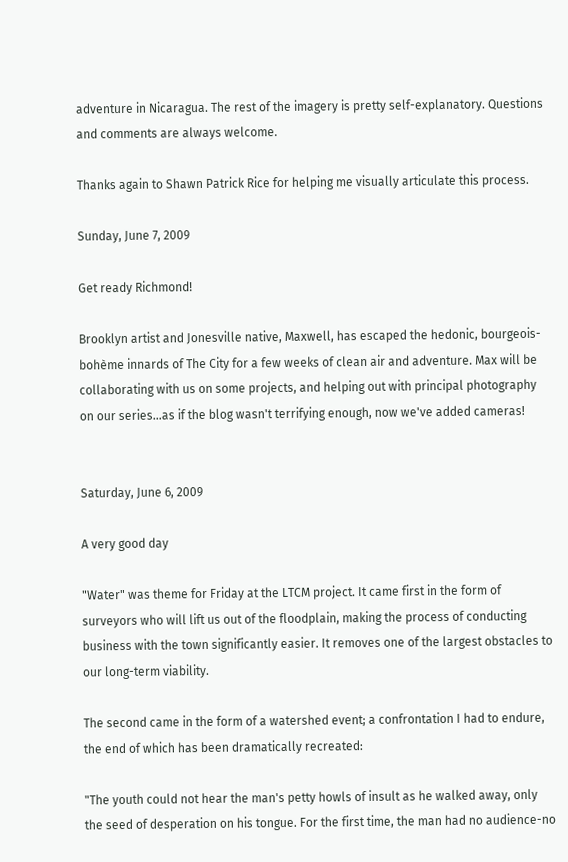adventure in Nicaragua. The rest of the imagery is pretty self-explanatory. Questions and comments are always welcome.

Thanks again to Shawn Patrick Rice for helping me visually articulate this process.

Sunday, June 7, 2009

Get ready Richmond!

Brooklyn artist and Jonesville native, Maxwell, has escaped the hedonic, bourgeois-bohème innards of The City for a few weeks of clean air and adventure. Max will be collaborating with us on some projects, and helping out with principal photography on our series…as if the blog wasn't terrifying enough, now we've added cameras!


Saturday, June 6, 2009

A very good day

"Water" was theme for Friday at the LTCM project. It came first in the form of surveyors who will lift us out of the floodplain, making the process of conducting business with the town significantly easier. It removes one of the largest obstacles to our long-term viability.

The second came in the form of a watershed event; a confrontation I had to endure, the end of which has been dramatically recreated:

"The youth could not hear the man's petty howls of insult as he walked away, only the seed of desperation on his tongue. For the first time, the man had no audience-no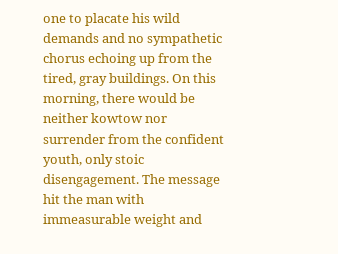one to placate his wild demands and no sympathetic chorus echoing up from the tired, gray buildings. On this morning, there would be neither kowtow nor surrender from the confident youth, only stoic disengagement. The message hit the man with immeasurable weight and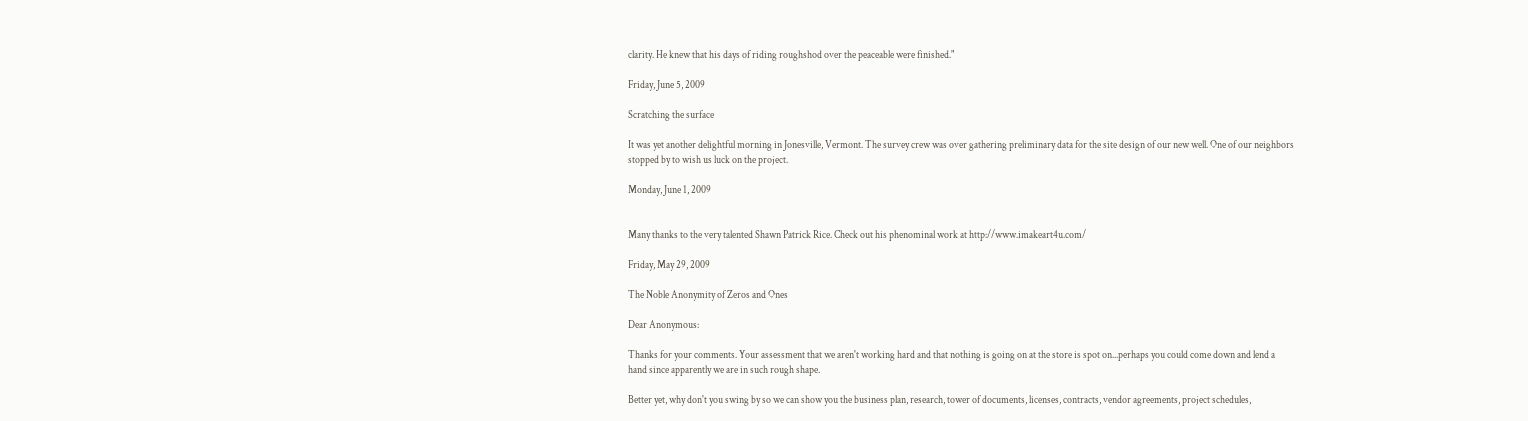clarity. He knew that his days of riding roughshod over the peaceable were finished."

Friday, June 5, 2009

Scratching the surface

It was yet another delightful morning in Jonesville, Vermont. The survey crew was over gathering preliminary data for the site design of our new well. One of our neighbors stopped by to wish us luck on the project.

Monday, June 1, 2009


Many thanks to the very talented Shawn Patrick Rice. Check out his phenominal work at http://www.imakeart4u.com/

Friday, May 29, 2009

The Noble Anonymity of Zeros and Ones

Dear Anonymous:

Thanks for your comments. Your assessment that we aren't working hard and that nothing is going on at the store is spot on...perhaps you could come down and lend a hand since apparently we are in such rough shape.

Better yet, why don't you swing by so we can show you the business plan, research, tower of documents, licenses, contracts, vendor agreements, project schedules,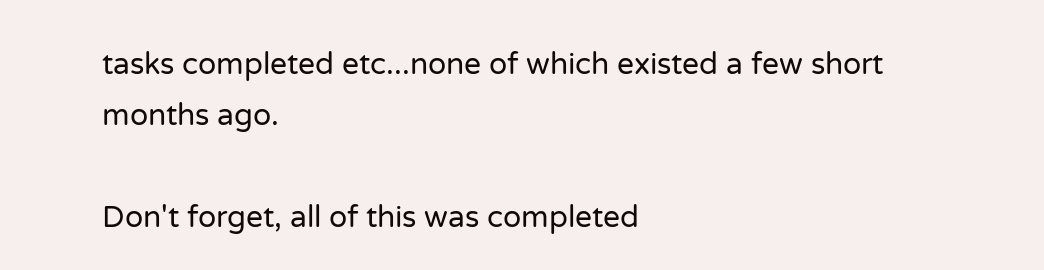tasks completed etc...none of which existed a few short months ago.

Don't forget, all of this was completed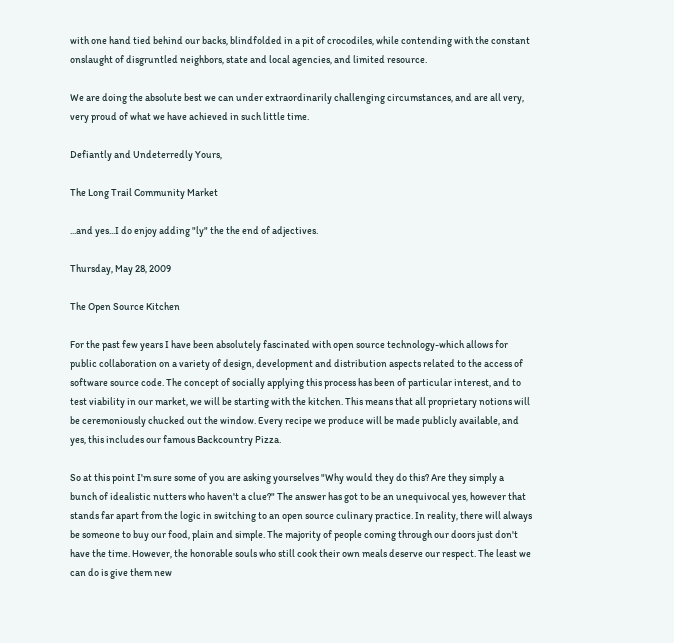with one hand tied behind our backs, blindfolded in a pit of crocodiles, while contending with the constant onslaught of disgruntled neighbors, state and local agencies, and limited resource.

We are doing the absolute best we can under extraordinarily challenging circumstances, and are all very, very proud of what we have achieved in such little time.

Defiantly and Undeterredly Yours,

The Long Trail Community Market

...and yes...I do enjoy adding "ly" the the end of adjectives.

Thursday, May 28, 2009

The Open Source Kitchen

For the past few years I have been absolutely fascinated with open source technology-which allows for public collaboration on a variety of design, development and distribution aspects related to the access of software source code. The concept of socially applying this process has been of particular interest, and to test viability in our market, we will be starting with the kitchen. This means that all proprietary notions will be ceremoniously chucked out the window. Every recipe we produce will be made publicly available, and yes, this includes our famous Backcountry Pizza.

So at this point I'm sure some of you are asking yourselves "Why would they do this? Are they simply a bunch of idealistic nutters who haven't a clue?" The answer has got to be an unequivocal yes, however that stands far apart from the logic in switching to an open source culinary practice. In reality, there will always be someone to buy our food, plain and simple. The majority of people coming through our doors just don't have the time. However, the honorable souls who still cook their own meals deserve our respect. The least we can do is give them new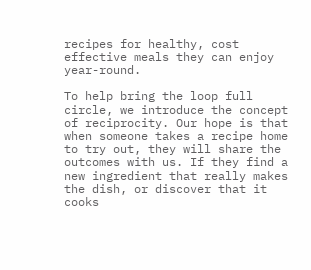recipes for healthy, cost effective meals they can enjoy year-round.

To help bring the loop full circle, we introduce the concept of reciprocity. Our hope is that when someone takes a recipe home to try out, they will share the outcomes with us. If they find a new ingredient that really makes the dish, or discover that it cooks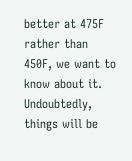better at 475F rather than 450F, we want to know about it. Undoubtedly, things will be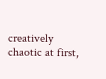creatively chaotic at first,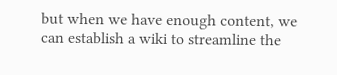but when we have enough content, we can establish a wiki to streamline the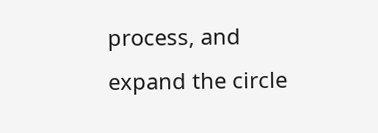process, and expand the circle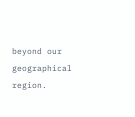beyond our geographical region.